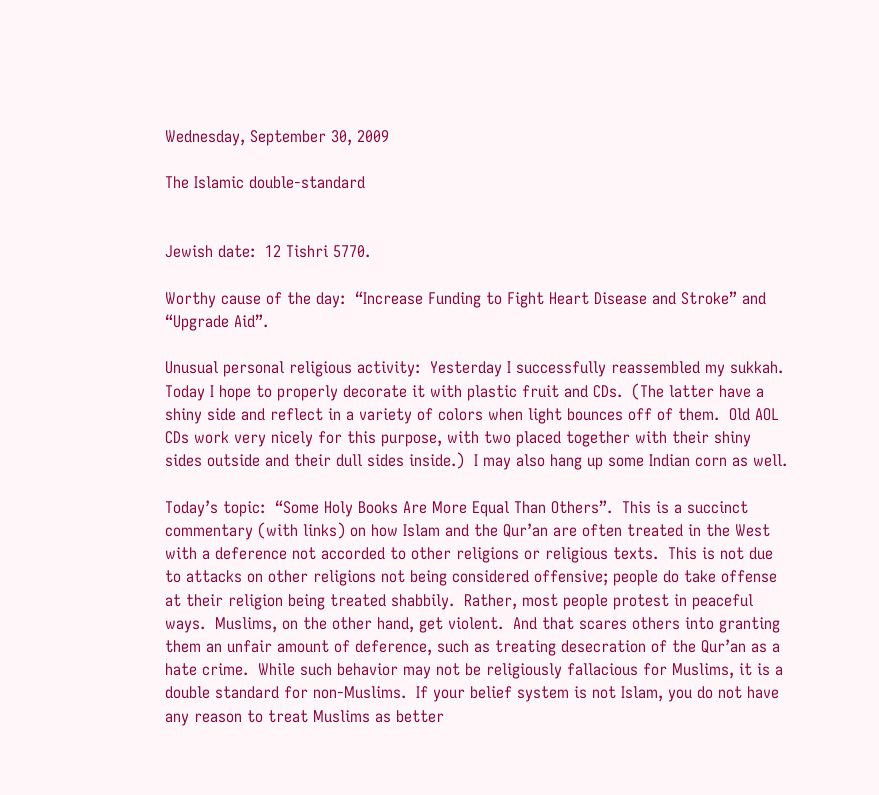Wednesday, September 30, 2009

The Islamic double-standard


Jewish date:  12 Tishri 5770.

Worthy cause of the day:  “Increase Funding to Fight Heart Disease and Stroke” and “Upgrade Aid”.

Unusual personal religious activity:  Yesterday I successfully reassembled my sukkah.  Today I hope to properly decorate it with plastic fruit and CDs.  (The latter have a shiny side and reflect in a variety of colors when light bounces off of them.  Old AOL CDs work very nicely for this purpose, with two placed together with their shiny sides outside and their dull sides inside.)  I may also hang up some Indian corn as well.

Today’s topic:  “Some Holy Books Are More Equal Than Others”.  This is a succinct commentary (with links) on how Islam and the Qur’an are often treated in the West with a deference not accorded to other religions or religious texts.  This is not due to attacks on other religions not being considered offensive; people do take offense at their religion being treated shabbily.  Rather, most people protest in peaceful ways.  Muslims, on the other hand, get violent.  And that scares others into granting them an unfair amount of deference, such as treating desecration of the Qur’an as a hate crime.  While such behavior may not be religiously fallacious for Muslims, it is a double standard for non-Muslims.  If your belief system is not Islam, you do not have any reason to treat Muslims as better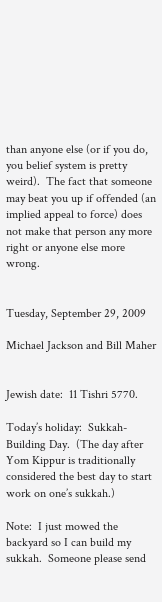than anyone else (or if you do, you belief system is pretty weird).  The fact that someone may beat you up if offended (an implied appeal to force) does not make that person any more right or anyone else more wrong.


Tuesday, September 29, 2009

Michael Jackson and Bill Maher


Jewish date:  11 Tishri 5770.

Today’s holiday:  Sukkah-Building Day.  (The day after Yom Kippur is traditionally considered the best day to start work on one’s sukkah.)

Note:  I just mowed the backyard so I can build my sukkah.  Someone please send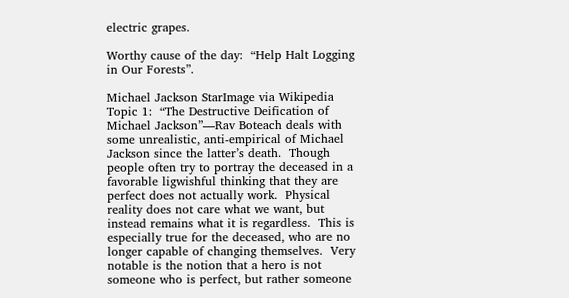electric grapes.

Worthy cause of the day:  “Help Halt Logging in Our Forests”.

Michael Jackson StarImage via Wikipedia
Topic 1:  “The Destructive Deification of Michael Jackson”—Rav Boteach deals with some unrealistic, anti-empirical of Michael Jackson since the latter’s death.  Though people often try to portray the deceased in a favorable ligwishful thinking that they are perfect does not actually work.  Physical reality does not care what we want, but instead remains what it is regardless.  This is especially true for the deceased, who are no longer capable of changing themselves.  Very notable is the notion that a hero is not someone who is perfect, but rather someone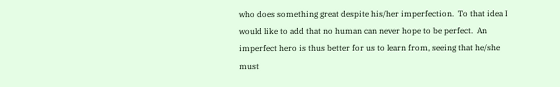who does something great despite his/her imperfection.  To that idea I would like to add that no human can never hope to be perfect.  An imperfect hero is thus better for us to learn from, seeing that he/she must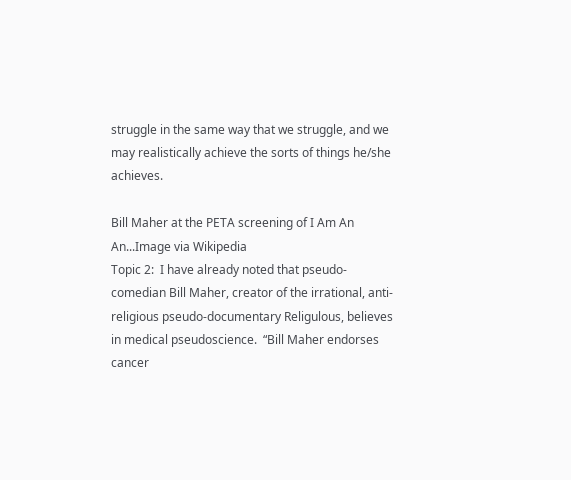struggle in the same way that we struggle, and we may realistically achieve the sorts of things he/she achieves.

Bill Maher at the PETA screening of I Am An An...Image via Wikipedia
Topic 2:  I have already noted that pseudo-comedian Bill Maher, creator of the irrational, anti-religious pseudo-documentary Religulous, believes in medical pseudoscience.  “Bill Maher endorses cancer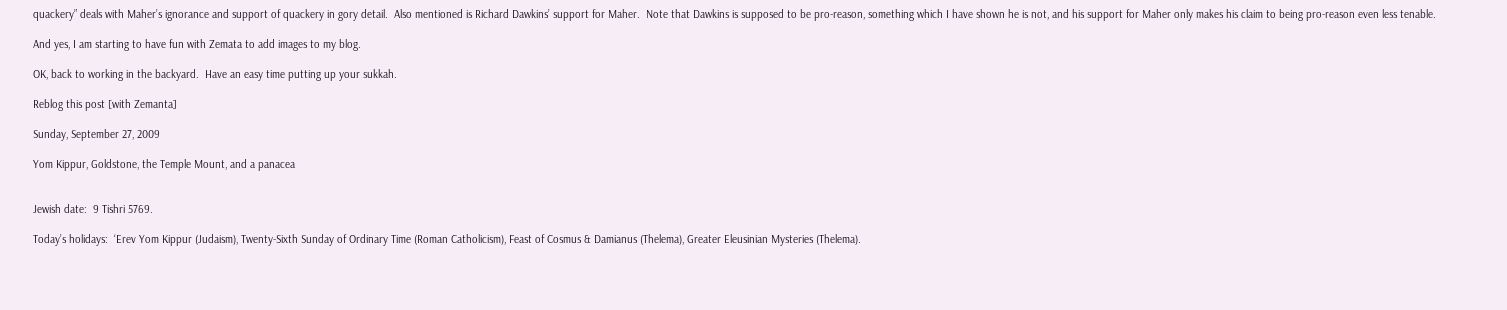quackery” deals with Maher’s ignorance and support of quackery in gory detail.  Also mentioned is Richard Dawkins’ support for Maher.  Note that Dawkins is supposed to be pro-reason, something which I have shown he is not, and his support for Maher only makes his claim to being pro-reason even less tenable.

And yes, I am starting to have fun with Zemata to add images to my blog.

OK, back to working in the backyard.  Have an easy time putting up your sukkah.

Reblog this post [with Zemanta]

Sunday, September 27, 2009

Yom Kippur, Goldstone, the Temple Mount, and a panacea


Jewish date:  9 Tishri 5769.

Today’s holidays:  ‘Erev Yom Kippur (Judaism), Twenty-Sixth Sunday of Ordinary Time (Roman Catholicism), Feast of Cosmus & Damianus (Thelema), Greater Eleusinian Mysteries (Thelema).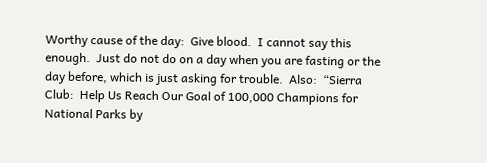Worthy cause of the day:  Give blood.  I cannot say this enough.  Just do not do on a day when you are fasting or the day before, which is just asking for trouble.  Also:  “Sierra Club:  Help Us Reach Our Goal of 100,000 Champions for National Parks by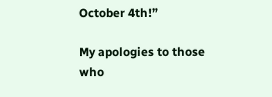October 4th!”

My apologies to those who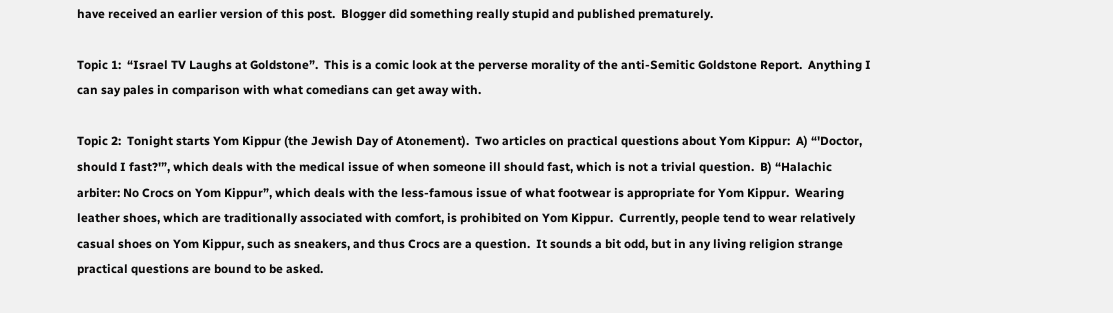have received an earlier version of this post.  Blogger did something really stupid and published prematurely.

Topic 1:  “Israel TV Laughs at Goldstone”.  This is a comic look at the perverse morality of the anti-Semitic Goldstone Report.  Anything I can say pales in comparison with what comedians can get away with.

Topic 2:  Tonight starts Yom Kippur (the Jewish Day of Atonement).  Two articles on practical questions about Yom Kippur:  A) “'Doctor, should I fast?'”, which deals with the medical issue of when someone ill should fast, which is not a trivial question.  B) “Halachic arbiter: No Crocs on Yom Kippur”, which deals with the less-famous issue of what footwear is appropriate for Yom Kippur.  Wearing leather shoes, which are traditionally associated with comfort, is prohibited on Yom Kippur.  Currently, people tend to wear relatively casual shoes on Yom Kippur, such as sneakers, and thus Crocs are a question.  It sounds a bit odd, but in any living religion strange practical questions are bound to be asked.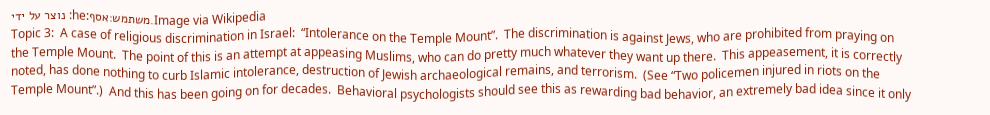נוצר על ידי :he:משתמש:אסף.Image via Wikipedia
Topic 3:  A case of religious discrimination in Israel:  “Intolerance on the Temple Mount”.  The discrimination is against Jews, who are prohibited from praying on the Temple Mount.  The point of this is an attempt at appeasing Muslims, who can do pretty much whatever they want up there.  This appeasement, it is correctly noted, has done nothing to curb Islamic intolerance, destruction of Jewish archaeological remains, and terrorism.  (See “Two policemen injured in riots on the Temple Mount”.)  And this has been going on for decades.  Behavioral psychologists should see this as rewarding bad behavior, an extremely bad idea since it only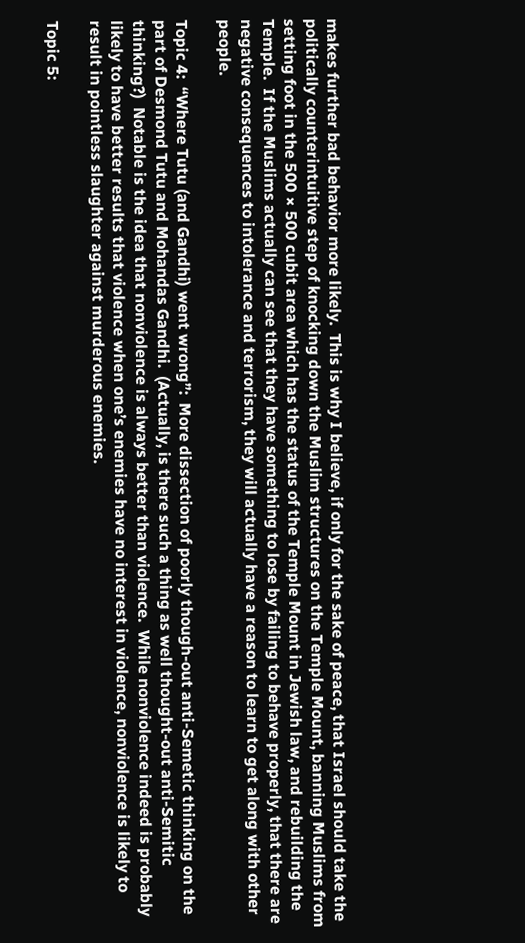makes further bad behavior more likely.  This is why I believe, if only for the sake of peace, that Israel should take the politically counterintuitive step of knocking down the Muslim structures on the Temple Mount, banning Muslims from setting foot in the 500 × 500 cubit area which has the status of the Temple Mount in Jewish law, and rebuilding the Temple.  If the Muslims actually can see that they have something to lose by failing to behave properly, that there are negative consequences to intolerance and terrorism, they will actually have a reason to learn to get along with other people.

Topic 4:  “Where Tutu (and Gandhi) went wrong”:  More dissection of poorly though-out anti-Semetic thinking on the part of Desmond Tutu and Mohandas Gandhi.  (Actually, is there such a thing as well thought-out anti-Semitic thinking?)  Notable is the idea that nonviolence is always better than violence.  While nonviolence indeed is probably likely to have better results that violence when one’s enemies have no interest in violence, nonviolence is likely to result in pointless slaughter against murderous enemies.

Topic 5: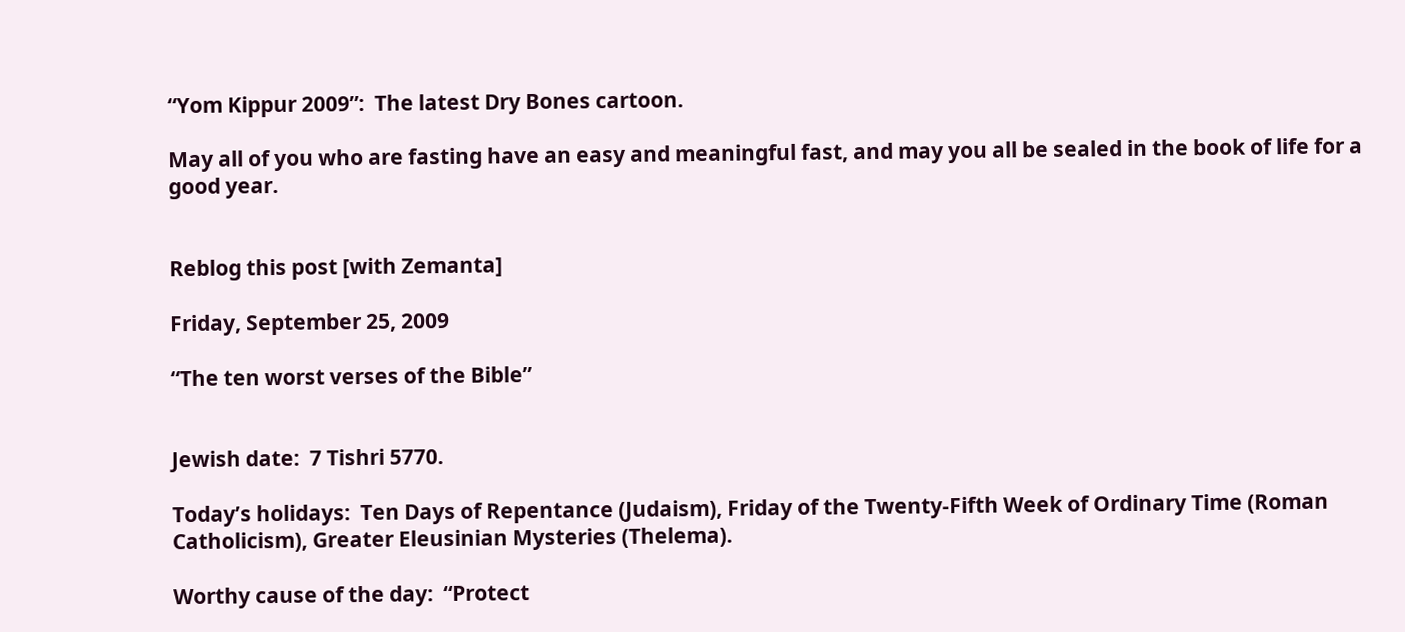“Yom Kippur 2009”:  The latest Dry Bones cartoon.

May all of you who are fasting have an easy and meaningful fast, and may you all be sealed in the book of life for a good year.


Reblog this post [with Zemanta]

Friday, September 25, 2009

“The ten worst verses of the Bible”


Jewish date:  7 Tishri 5770.

Today’s holidays:  Ten Days of Repentance (Judaism), Friday of the Twenty-Fifth Week of Ordinary Time (Roman Catholicism), Greater Eleusinian Mysteries (Thelema).

Worthy cause of the day:  “Protect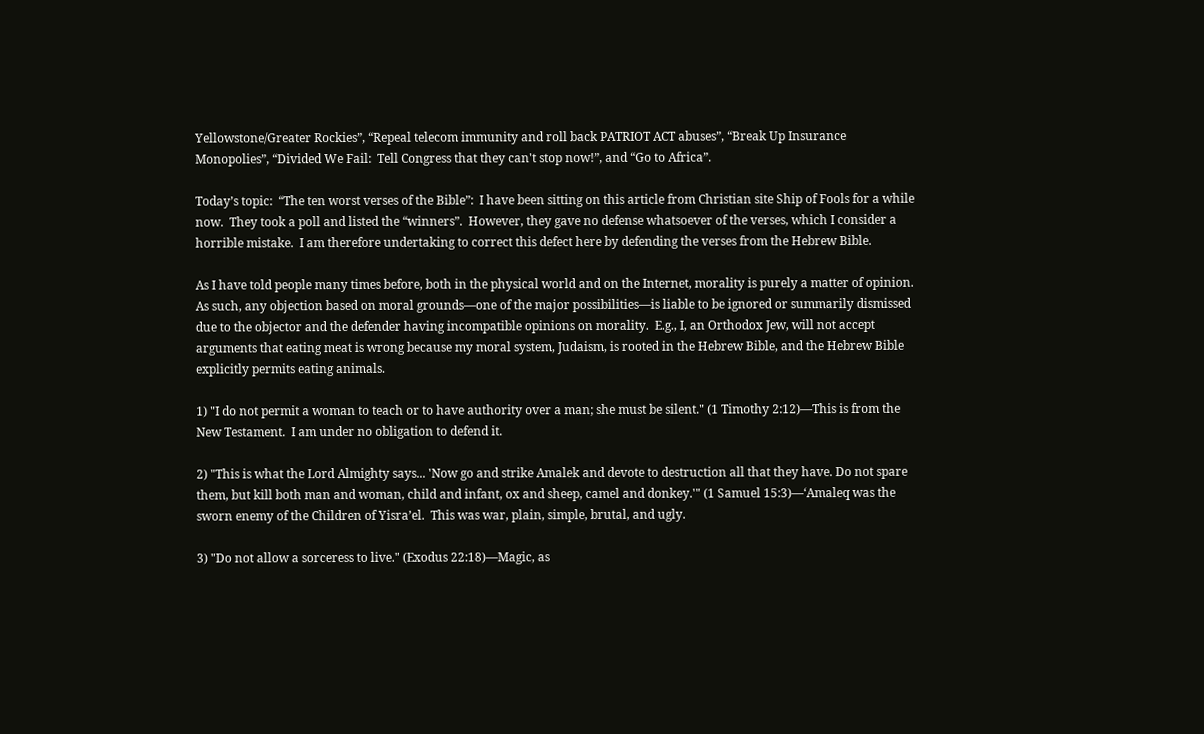Yellowstone/Greater Rockies”, “Repeal telecom immunity and roll back PATRIOT ACT abuses”, “Break Up Insurance Monopolies”, “Divided We Fail:  Tell Congress that they can't stop now!”, and “Go to Africa”.

Today’s topic:  “The ten worst verses of the Bible”:  I have been sitting on this article from Christian site Ship of Fools for a while now.  They took a poll and listed the “winners”.  However, they gave no defense whatsoever of the verses, which I consider a horrible mistake.  I am therefore undertaking to correct this defect here by defending the verses from the Hebrew Bible.

As I have told people many times before, both in the physical world and on the Internet, morality is purely a matter of opinion.  As such, any objection based on moral grounds—one of the major possibilities—is liable to be ignored or summarily dismissed due to the objector and the defender having incompatible opinions on morality.  E.g., I, an Orthodox Jew, will not accept arguments that eating meat is wrong because my moral system, Judaism, is rooted in the Hebrew Bible, and the Hebrew Bible explicitly permits eating animals.

1) "I do not permit a woman to teach or to have authority over a man; she must be silent." (1 Timothy 2:12)—This is from the New Testament.  I am under no obligation to defend it.

2) "This is what the Lord Almighty says... 'Now go and strike Amalek and devote to destruction all that they have. Do not spare them, but kill both man and woman, child and infant, ox and sheep, camel and donkey.'" (1 Samuel 15:3)—‘Amaleq was the sworn enemy of the Children of Yisra’el.  This was war, plain, simple, brutal, and ugly.

3) "Do not allow a sorceress to live." (Exodus 22:18)—Magic, as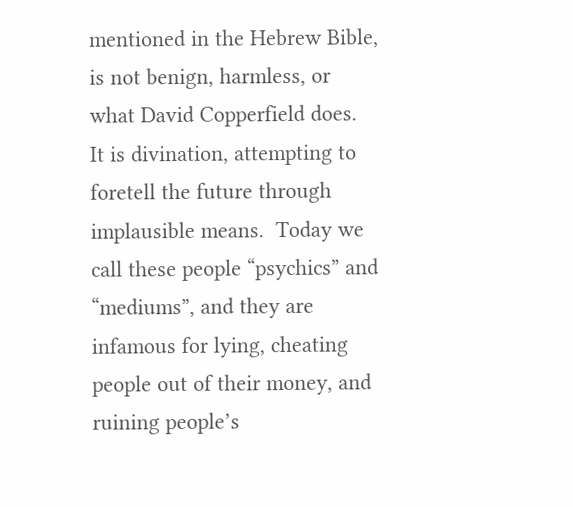mentioned in the Hebrew Bible, is not benign, harmless, or what David Copperfield does.  It is divination, attempting to foretell the future through implausible means.  Today we call these people “psychics” and “mediums”, and they are infamous for lying, cheating people out of their money, and ruining people’s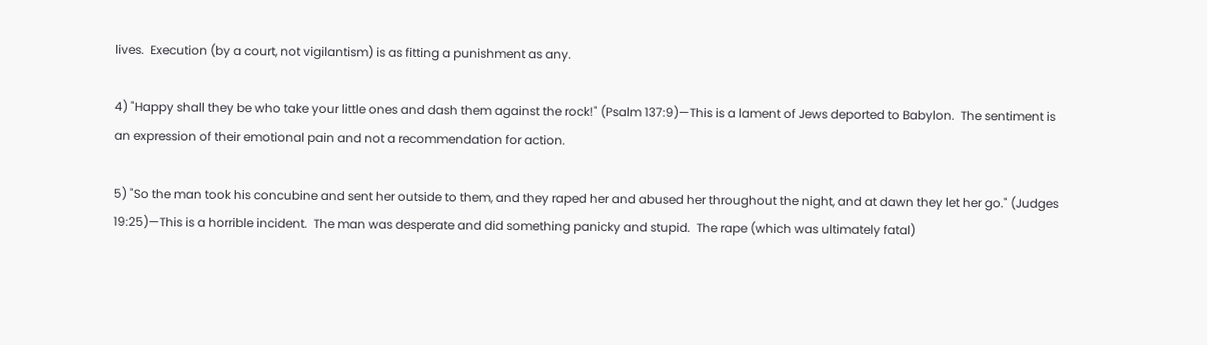lives.  Execution (by a court, not vigilantism) is as fitting a punishment as any.

4) "Happy shall they be who take your little ones and dash them against the rock!" (Psalm 137:9)—This is a lament of Jews deported to Babylon.  The sentiment is an expression of their emotional pain and not a recommendation for action.

5) "So the man took his concubine and sent her outside to them, and they raped her and abused her throughout the night, and at dawn they let her go." (Judges 19:25)—This is a horrible incident.  The man was desperate and did something panicky and stupid.  The rape (which was ultimately fatal)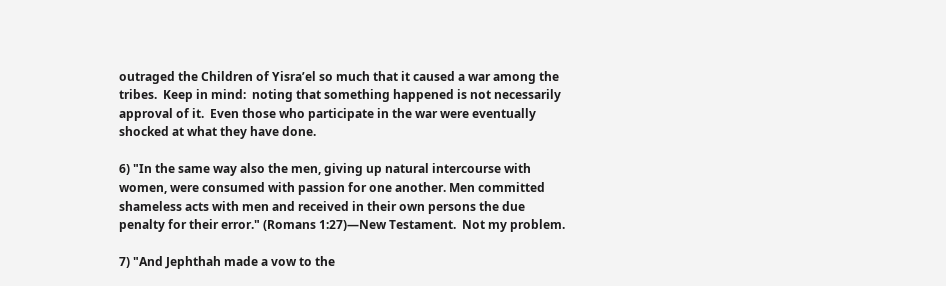outraged the Children of Yisra’el so much that it caused a war among the tribes.  Keep in mind:  noting that something happened is not necessarily approval of it.  Even those who participate in the war were eventually shocked at what they have done.

6) "In the same way also the men, giving up natural intercourse with women, were consumed with passion for one another. Men committed shameless acts with men and received in their own persons the due penalty for their error." (Romans 1:27)—New Testament.  Not my problem.

7) "And Jephthah made a vow to the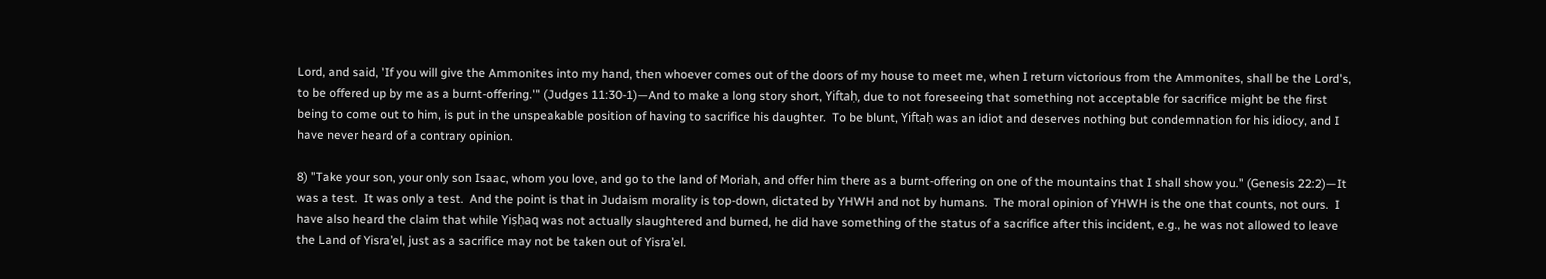Lord, and said, 'If you will give the Ammonites into my hand, then whoever comes out of the doors of my house to meet me, when I return victorious from the Ammonites, shall be the Lord's, to be offered up by me as a burnt-offering.'" (Judges 11:30-1)—And to make a long story short, Yiftaḥ, due to not foreseeing that something not acceptable for sacrifice might be the first being to come out to him, is put in the unspeakable position of having to sacrifice his daughter.  To be blunt, Yiftaḥ was an idiot and deserves nothing but condemnation for his idiocy, and I have never heard of a contrary opinion.

8) "Take your son, your only son Isaac, whom you love, and go to the land of Moriah, and offer him there as a burnt-offering on one of the mountains that I shall show you." (Genesis 22:2)—It was a test.  It was only a test.  And the point is that in Judaism morality is top-down, dictated by YHWH and not by humans.  The moral opinion of YHWH is the one that counts, not ours.  I have also heard the claim that while Yiṣḥaq was not actually slaughtered and burned, he did have something of the status of a sacrifice after this incident, e.g., he was not allowed to leave the Land of Yisra’el, just as a sacrifice may not be taken out of Yisra’el.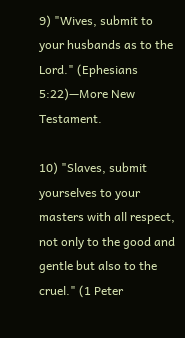9) "Wives, submit to your husbands as to the Lord." (Ephesians 5:22)—More New Testament.

10) "Slaves, submit yourselves to your masters with all respect, not only to the good and gentle but also to the cruel." (1 Peter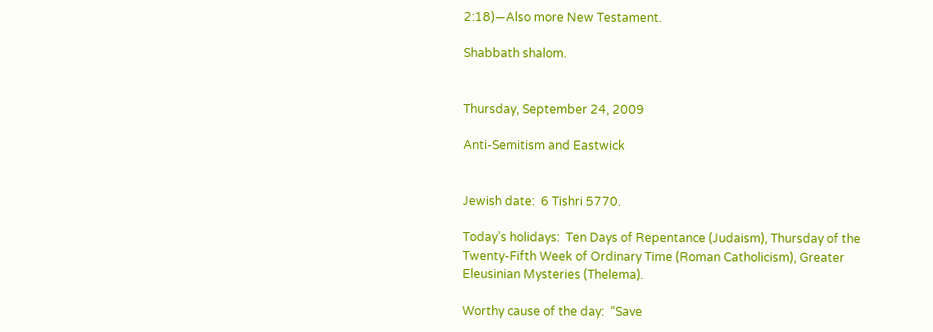2:18)—Also more New Testament.

Shabbath shalom.


Thursday, September 24, 2009

Anti-Semitism and Eastwick


Jewish date:  6 Tishri 5770.

Today’s holidays:  Ten Days of Repentance (Judaism), Thursday of the Twenty-Fifth Week of Ordinary Time (Roman Catholicism), Greater Eleusinian Mysteries (Thelema).

Worthy cause of the day:  “Save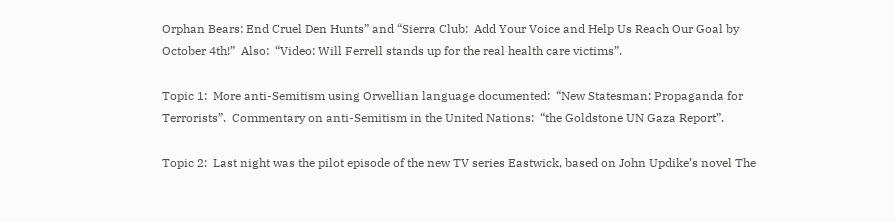Orphan Bears: End Cruel Den Hunts” and “Sierra Club:  Add Your Voice and Help Us Reach Our Goal by October 4th!”  Also:  “Video: Will Ferrell stands up for the real health care victims”.

Topic 1:  More anti-Semitism using Orwellian language documented:  “New Statesman: Propaganda for Terrorists”.  Commentary on anti-Semitism in the United Nations:  “the Goldstone UN Gaza Report”.

Topic 2:  Last night was the pilot episode of the new TV series Eastwick, based on John Updike’s novel The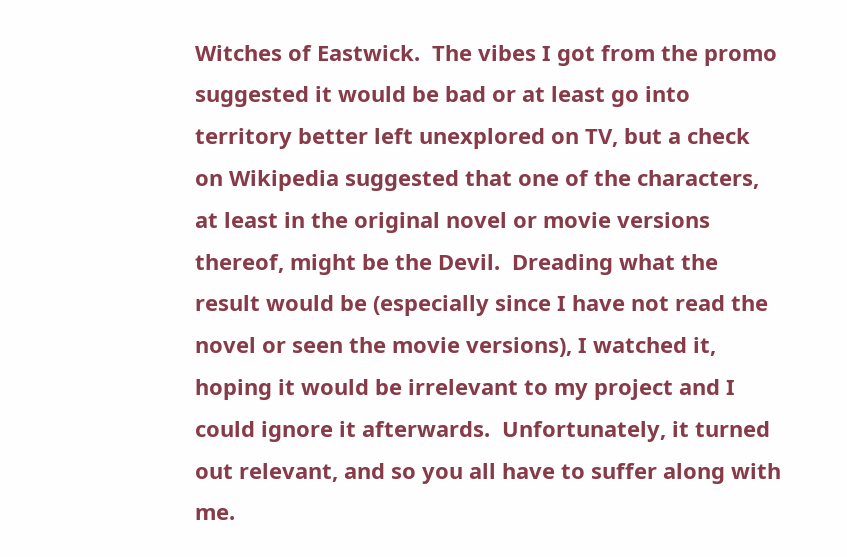Witches of Eastwick.  The vibes I got from the promo suggested it would be bad or at least go into territory better left unexplored on TV, but a check on Wikipedia suggested that one of the characters, at least in the original novel or movie versions thereof, might be the Devil.  Dreading what the result would be (especially since I have not read the novel or seen the movie versions), I watched it, hoping it would be irrelevant to my project and I could ignore it afterwards.  Unfortunately, it turned out relevant, and so you all have to suffer along with me.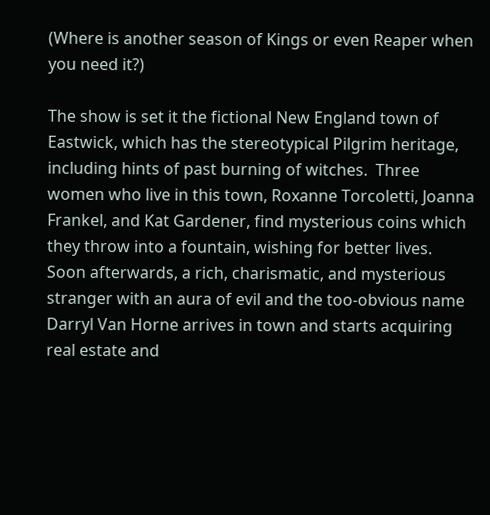(Where is another season of Kings or even Reaper when you need it?)

The show is set it the fictional New England town of Eastwick, which has the stereotypical Pilgrim heritage, including hints of past burning of witches.  Three women who live in this town, Roxanne Torcoletti, Joanna Frankel, and Kat Gardener, find mysterious coins which they throw into a fountain, wishing for better lives.  Soon afterwards, a rich, charismatic, and mysterious stranger with an aura of evil and the too-obvious name Darryl Van Horne arrives in town and starts acquiring real estate and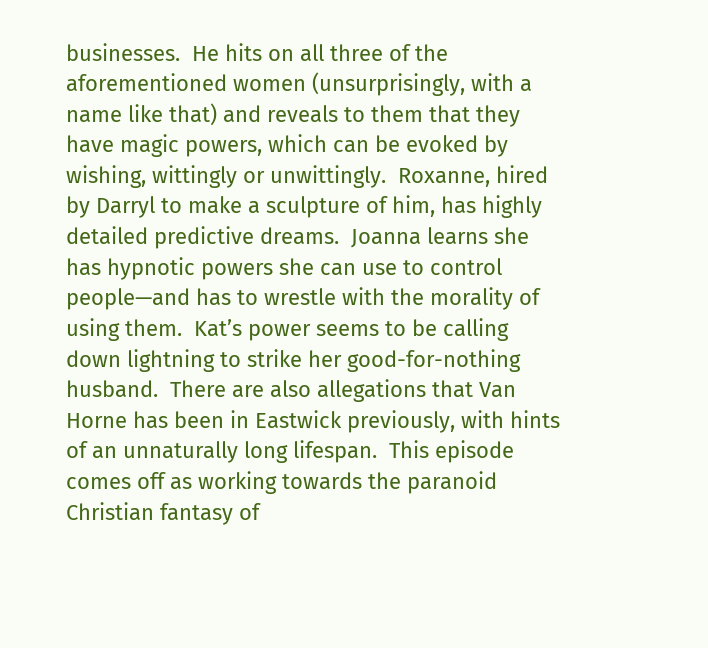businesses.  He hits on all three of the aforementioned women (unsurprisingly, with a name like that) and reveals to them that they have magic powers, which can be evoked by wishing, wittingly or unwittingly.  Roxanne, hired by Darryl to make a sculpture of him, has highly detailed predictive dreams.  Joanna learns she has hypnotic powers she can use to control people—and has to wrestle with the morality of using them.  Kat’s power seems to be calling down lightning to strike her good-for-nothing husband.  There are also allegations that Van Horne has been in Eastwick previously, with hints of an unnaturally long lifespan.  This episode comes off as working towards the paranoid Christian fantasy of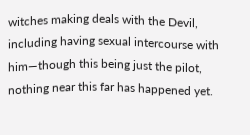witches making deals with the Devil, including having sexual intercourse with him—though this being just the pilot, nothing near this far has happened yet.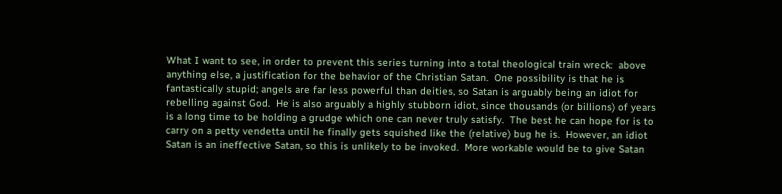What I want to see, in order to prevent this series turning into a total theological train wreck:  above anything else, a justification for the behavior of the Christian Satan.  One possibility is that he is fantastically stupid; angels are far less powerful than deities, so Satan is arguably being an idiot for rebelling against God.  He is also arguably a highly stubborn idiot, since thousands (or billions) of years is a long time to be holding a grudge which one can never truly satisfy.  The best he can hope for is to carry on a petty vendetta until he finally gets squished like the (relative) bug he is.  However, an idiot Satan is an ineffective Satan, so this is unlikely to be invoked.  More workable would be to give Satan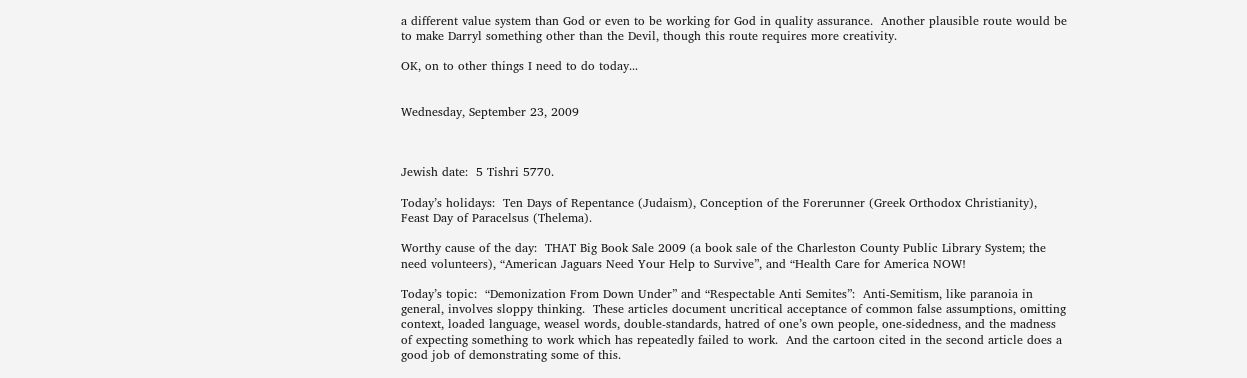a different value system than God or even to be working for God in quality assurance.  Another plausible route would be to make Darryl something other than the Devil, though this route requires more creativity.

OK, on to other things I need to do today...


Wednesday, September 23, 2009



Jewish date:  5 Tishri 5770.

Today’s holidays:  Ten Days of Repentance (Judaism), Conception of the Forerunner (Greek Orthodox Christianity), Feast Day of Paracelsus (Thelema).

Worthy cause of the day:  THAT Big Book Sale 2009 (a book sale of the Charleston County Public Library System; the need volunteers), “American Jaguars Need Your Help to Survive”, and “Health Care for America NOW!

Today’s topic:  “Demonization From Down Under” and “Respectable Anti Semites”:  Anti-Semitism, like paranoia in general, involves sloppy thinking.  These articles document uncritical acceptance of common false assumptions, omitting context, loaded language, weasel words, double-standards, hatred of one’s own people, one-sidedness, and the madness of expecting something to work which has repeatedly failed to work.  And the cartoon cited in the second article does a good job of demonstrating some of this.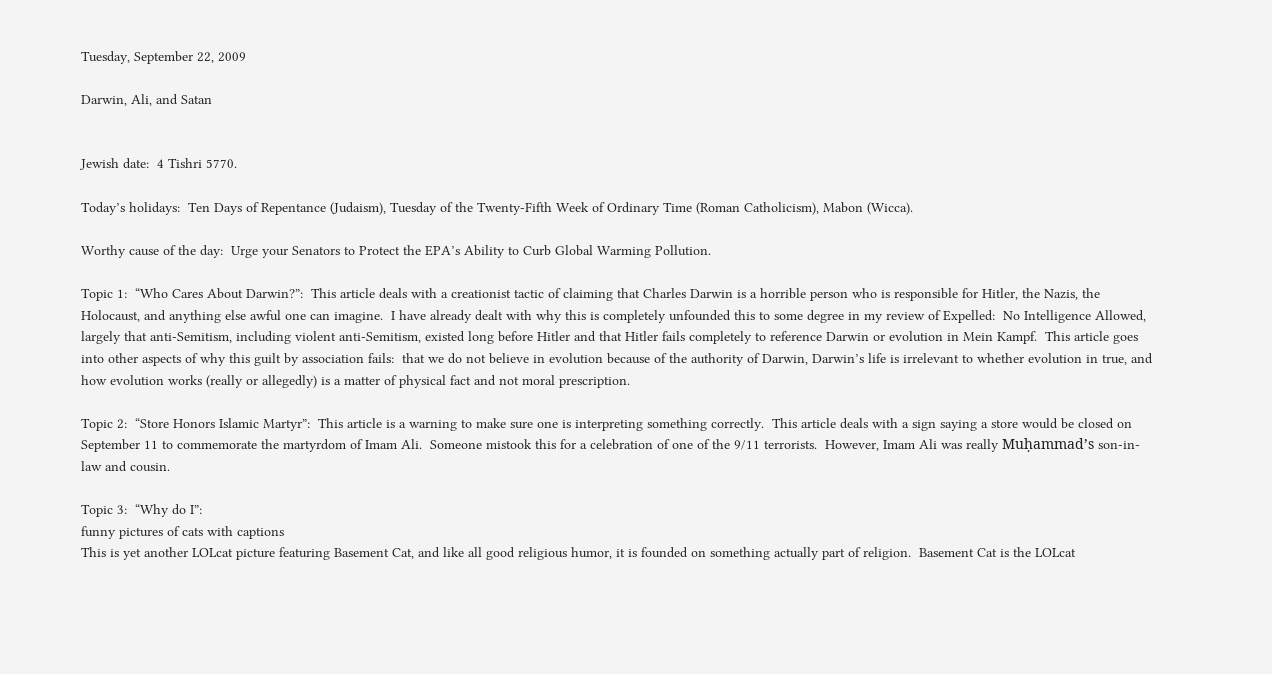Tuesday, September 22, 2009

Darwin, Ali, and Satan


Jewish date:  4 Tishri 5770.

Today’s holidays:  Ten Days of Repentance (Judaism), Tuesday of the Twenty-Fifth Week of Ordinary Time (Roman Catholicism), Mabon (Wicca).

Worthy cause of the day:  Urge your Senators to Protect the EPA’s Ability to Curb Global Warming Pollution.

Topic 1:  “Who Cares About Darwin?”:  This article deals with a creationist tactic of claiming that Charles Darwin is a horrible person who is responsible for Hitler, the Nazis, the Holocaust, and anything else awful one can imagine.  I have already dealt with why this is completely unfounded this to some degree in my review of Expelled:  No Intelligence Allowed, largely that anti-Semitism, including violent anti-Semitism, existed long before Hitler and that Hitler fails completely to reference Darwin or evolution in Mein Kampf.  This article goes into other aspects of why this guilt by association fails:  that we do not believe in evolution because of the authority of Darwin, Darwin’s life is irrelevant to whether evolution in true, and how evolution works (really or allegedly) is a matter of physical fact and not moral prescription.

Topic 2:  “Store Honors Islamic Martyr”:  This article is a warning to make sure one is interpreting something correctly.  This article deals with a sign saying a store would be closed on September 11 to commemorate the martyrdom of Imam Ali.  Someone mistook this for a celebration of one of the 9/11 terrorists.  However, Imam Ali was really Muḥammad’s son-in-law and cousin.

Topic 3:  “Why do I”:
funny pictures of cats with captions
This is yet another LOLcat picture featuring Basement Cat, and like all good religious humor, it is founded on something actually part of religion.  Basement Cat is the LOLcat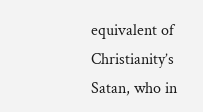equivalent of Christianity’s Satan, who in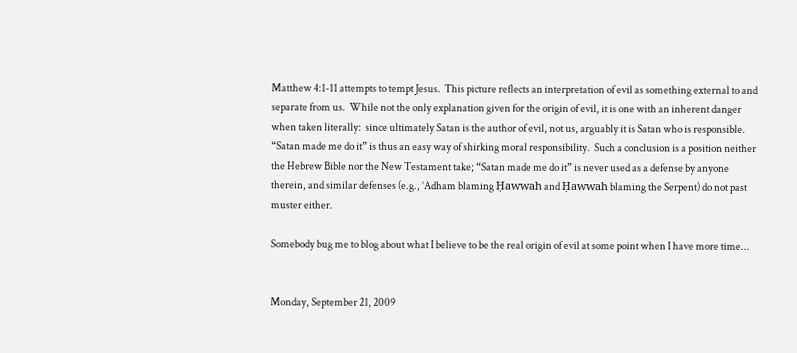Matthew 4:1-11 attempts to tempt Jesus.  This picture reflects an interpretation of evil as something external to and separate from us.  While not the only explanation given for the origin of evil, it is one with an inherent danger when taken literally:  since ultimately Satan is the author of evil, not us, arguably it is Satan who is responsible.  “Satan made me do it” is thus an easy way of shirking moral responsibility.  Such a conclusion is a position neither the Hebrew Bible nor the New Testament take; “Satan made me do it” is never used as a defense by anyone therein, and similar defenses (e.g., ’Adham blaming Ḥawwah and Ḥawwah blaming the Serpent) do not past muster either.

Somebody bug me to blog about what I believe to be the real origin of evil at some point when I have more time...


Monday, September 21, 2009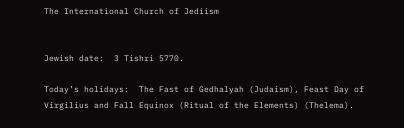The International Church of Jediism


Jewish date:  3 Tishri 5770.

Today’s holidays:  The Fast of Gedhalyah (Judaism), Feast Day of Virgilius and Fall Equinox (Ritual of the Elements) (Thelema).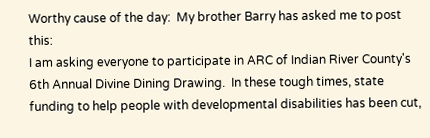Worthy cause of the day:  My brother Barry has asked me to post this:
I am asking everyone to participate in ARC of Indian River County's 6th Annual Divine Dining Drawing.  In these tough times, state funding to help people with developmental disabilities has been cut,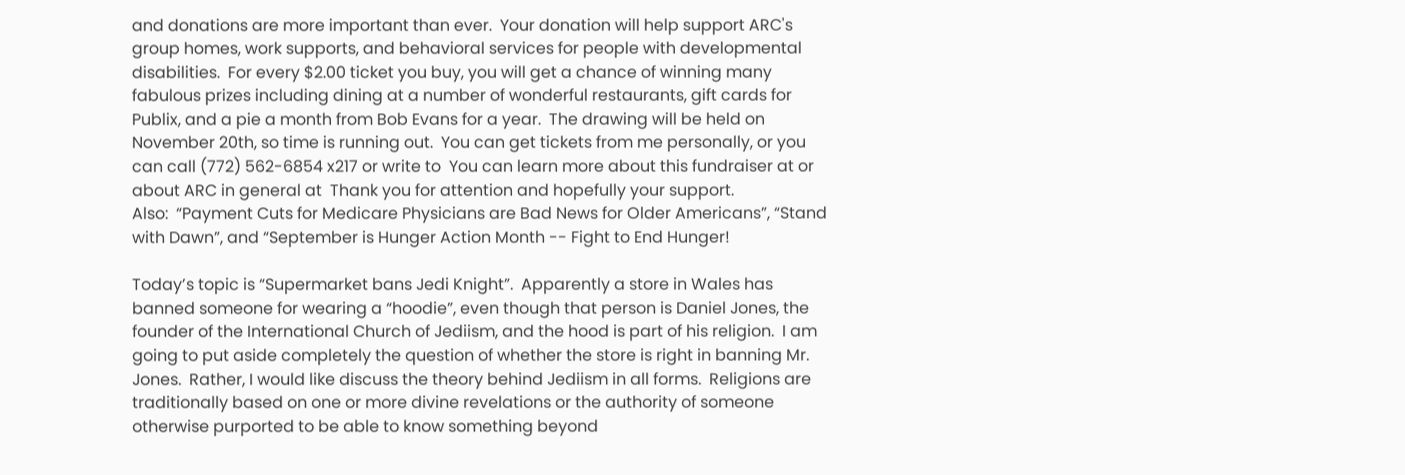and donations are more important than ever.  Your donation will help support ARC's group homes, work supports, and behavioral services for people with developmental disabilities.  For every $2.00 ticket you buy, you will get a chance of winning many fabulous prizes including dining at a number of wonderful restaurants, gift cards for Publix, and a pie a month from Bob Evans for a year.  The drawing will be held on November 20th, so time is running out.  You can get tickets from me personally, or you can call (772) 562-6854 x217 or write to  You can learn more about this fundraiser at or about ARC in general at  Thank you for attention and hopefully your support.
Also:  “Payment Cuts for Medicare Physicians are Bad News for Older Americans”, “Stand with Dawn”, and “September is Hunger Action Month -- Fight to End Hunger!

Today’s topic is “Supermarket bans Jedi Knight”.  Apparently a store in Wales has banned someone for wearing a “hoodie”, even though that person is Daniel Jones, the founder of the International Church of Jediism, and the hood is part of his religion.  I am going to put aside completely the question of whether the store is right in banning Mr. Jones.  Rather, I would like discuss the theory behind Jediism in all forms.  Religions are traditionally based on one or more divine revelations or the authority of someone otherwise purported to be able to know something beyond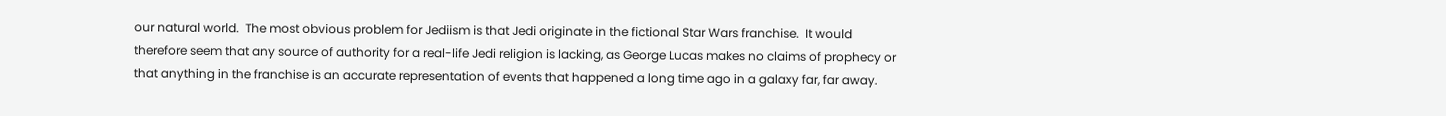our natural world.  The most obvious problem for Jediism is that Jedi originate in the fictional Star Wars franchise.  It would therefore seem that any source of authority for a real-life Jedi religion is lacking, as George Lucas makes no claims of prophecy or that anything in the franchise is an accurate representation of events that happened a long time ago in a galaxy far, far away.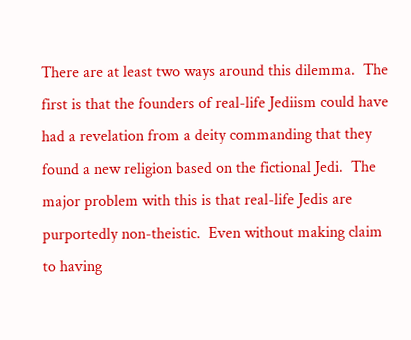There are at least two ways around this dilemma.  The first is that the founders of real-life Jediism could have had a revelation from a deity commanding that they found a new religion based on the fictional Jedi.  The major problem with this is that real-life Jedis are purportedly non-theistic.  Even without making claim to having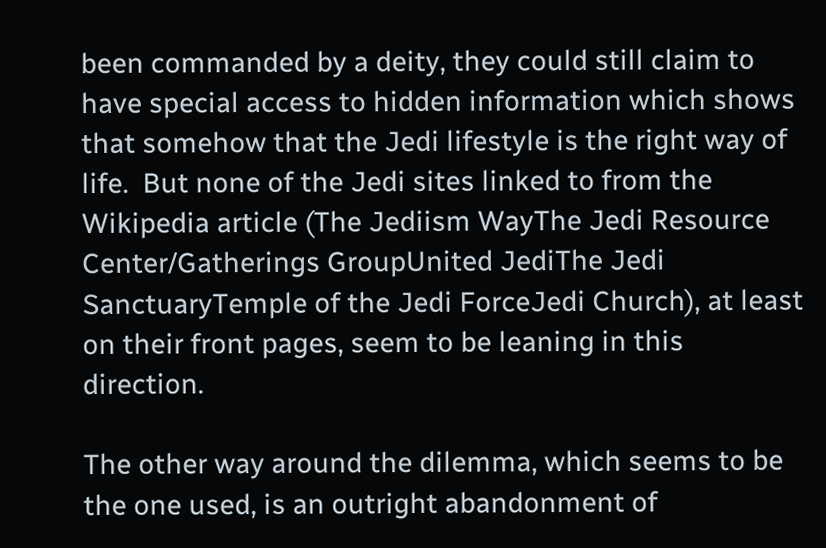been commanded by a deity, they could still claim to have special access to hidden information which shows that somehow that the Jedi lifestyle is the right way of life.  But none of the Jedi sites linked to from the Wikipedia article (The Jediism WayThe Jedi Resource Center/Gatherings GroupUnited JediThe Jedi SanctuaryTemple of the Jedi ForceJedi Church), at least on their front pages, seem to be leaning in this direction.

The other way around the dilemma, which seems to be the one used, is an outright abandonment of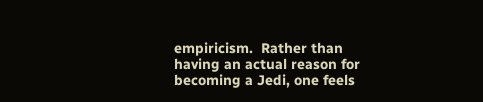empiricism.  Rather than having an actual reason for becoming a Jedi, one feels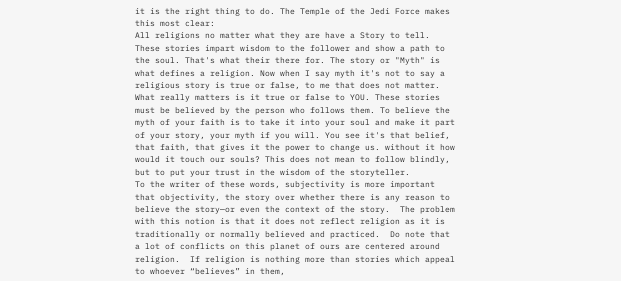it is the right thing to do. The Temple of the Jedi Force makes this most clear:
All religions no matter what they are have a Story to tell. These stories impart wisdom to the follower and show a path to the soul. That's what their there for. The story or "Myth" is what defines a religion. Now when I say myth it's not to say a religious story is true or false, to me that does not matter. What really matters is it true or false to YOU. These stories must be believed by the person who follows them. To believe the myth of your faith is to take it into your soul and make it part of your story, your myth if you will. You see it's that belief, that faith, that gives it the power to change us. without it how would it touch our souls? This does not mean to follow blindly, but to put your trust in the wisdom of the storyteller.
To the writer of these words, subjectivity is more important that objectivity, the story over whether there is any reason to believe the story—or even the context of the story.  The problem with this notion is that it does not reflect religion as it is traditionally or normally believed and practiced.  Do note that a lot of conflicts on this planet of ours are centered around religion.  If religion is nothing more than stories which appeal to whoever “believes” in them,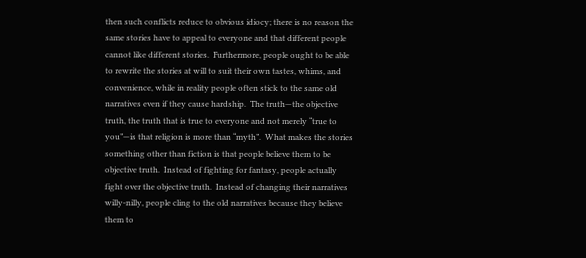then such conflicts reduce to obvious idiocy; there is no reason the same stories have to appeal to everyone and that different people cannot like different stories.  Furthermore, people ought to be able to rewrite the stories at will to suit their own tastes, whims, and convenience, while in reality people often stick to the same old narratives even if they cause hardship.  The truth—the objective truth, the truth that is true to everyone and not merely “true to you”—is that religion is more than “myth”.  What makes the stories something other than fiction is that people believe them to be objective truth.  Instead of fighting for fantasy, people actually fight over the objective truth.  Instead of changing their narratives willy-nilly, people cling to the old narratives because they believe them to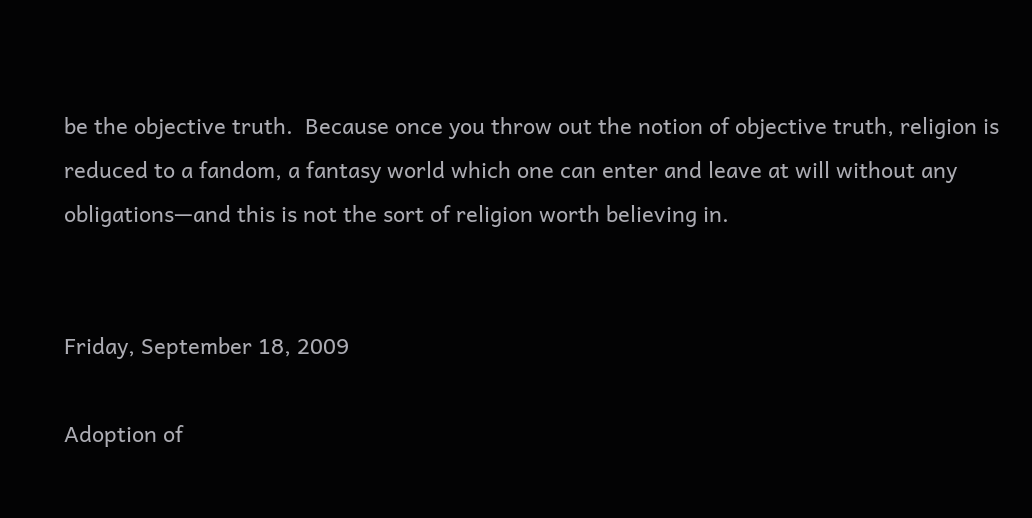be the objective truth.  Because once you throw out the notion of objective truth, religion is reduced to a fandom, a fantasy world which one can enter and leave at will without any obligations—and this is not the sort of religion worth believing in.


Friday, September 18, 2009

Adoption of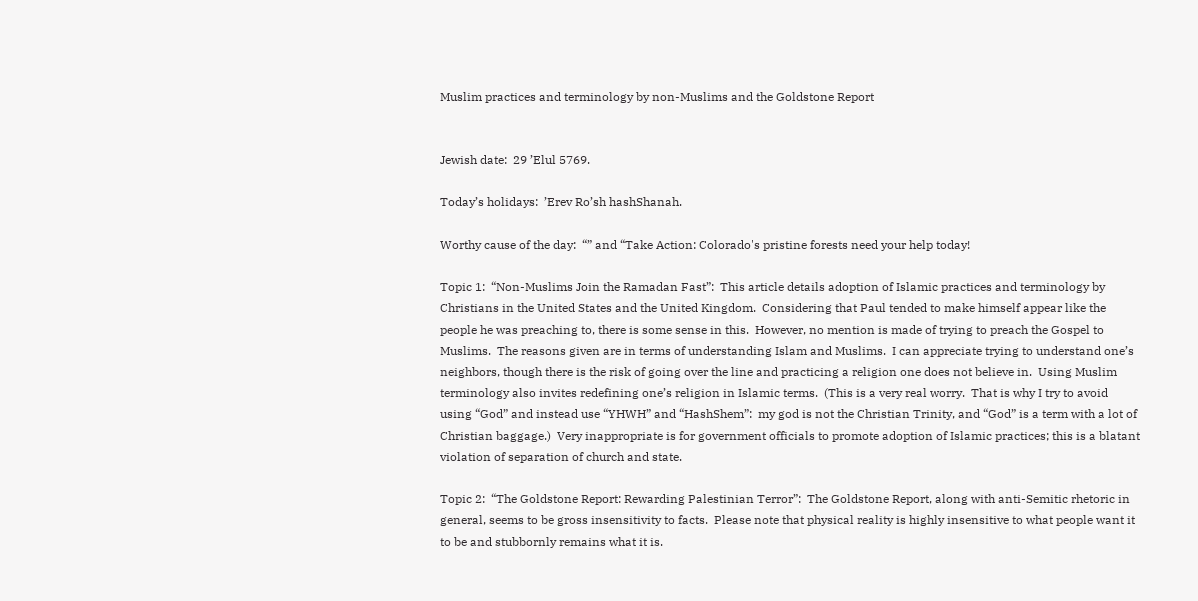Muslim practices and terminology by non-Muslims and the Goldstone Report


Jewish date:  29 ’Elul 5769.

Today’s holidays:  ’Erev Ro’sh hashShanah.

Worthy cause of the day:  “” and “Take Action: Colorado's pristine forests need your help today!

Topic 1:  “Non-Muslims Join the Ramadan Fast”:  This article details adoption of Islamic practices and terminology by Christians in the United States and the United Kingdom.  Considering that Paul tended to make himself appear like the people he was preaching to, there is some sense in this.  However, no mention is made of trying to preach the Gospel to Muslims.  The reasons given are in terms of understanding Islam and Muslims.  I can appreciate trying to understand one’s neighbors, though there is the risk of going over the line and practicing a religion one does not believe in.  Using Muslim terminology also invites redefining one’s religion in Islamic terms.  (This is a very real worry.  That is why I try to avoid using “God” and instead use “YHWH” and “HashShem”:  my god is not the Christian Trinity, and “God” is a term with a lot of Christian baggage.)  Very inappropriate is for government officials to promote adoption of Islamic practices; this is a blatant violation of separation of church and state.

Topic 2:  “The Goldstone Report: Rewarding Palestinian Terror”:  The Goldstone Report, along with anti-Semitic rhetoric in general, seems to be gross insensitivity to facts.  Please note that physical reality is highly insensitive to what people want it to be and stubbornly remains what it is.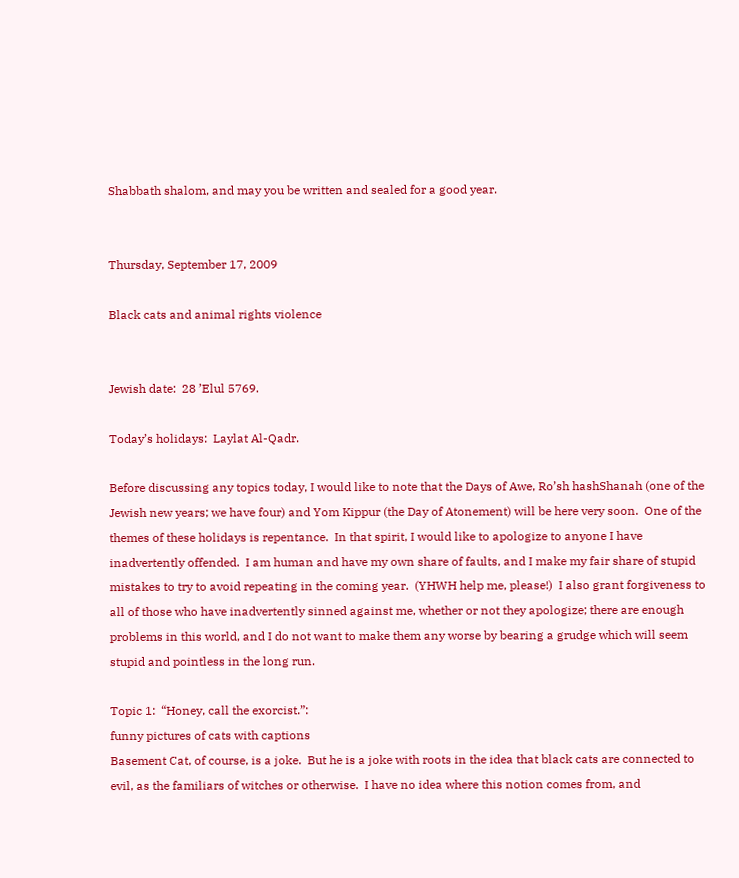Shabbath shalom, and may you be written and sealed for a good year.


Thursday, September 17, 2009

Black cats and animal rights violence


Jewish date:  28 ’Elul 5769.

Today’s holidays:  Laylat Al-Qadr.

Before discussing any topics today, I would like to note that the Days of Awe, Ro’sh hashShanah (one of the Jewish new years; we have four) and Yom Kippur (the Day of Atonement) will be here very soon.  One of the themes of these holidays is repentance.  In that spirit, I would like to apologize to anyone I have inadvertently offended.  I am human and have my own share of faults, and I make my fair share of stupid mistakes to try to avoid repeating in the coming year.  (YHWH help me, please!)  I also grant forgiveness to all of those who have inadvertently sinned against me, whether or not they apologize; there are enough problems in this world, and I do not want to make them any worse by bearing a grudge which will seem stupid and pointless in the long run.

Topic 1:  “Honey, call the exorcist.”:
funny pictures of cats with captions
Basement Cat, of course, is a joke.  But he is a joke with roots in the idea that black cats are connected to evil, as the familiars of witches or otherwise.  I have no idea where this notion comes from, and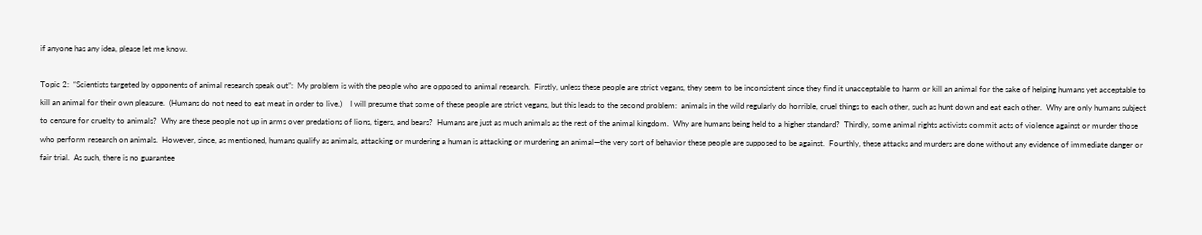if anyone has any idea, please let me know.

Topic 2:  “Scientists targeted by opponents of animal research speak out”:  My problem is with the people who are opposed to animal research.  Firstly, unless these people are strict vegans, they seem to be inconsistent since they find it unacceptable to harm or kill an animal for the sake of helping humans yet acceptable to kill an animal for their own pleasure.  (Humans do not need to eat meat in order to live.)    I will presume that some of these people are strict vegans, but this leads to the second problem:  animals in the wild regularly do horrible, cruel things to each other, such as hunt down and eat each other.  Why are only humans subject to censure for cruelty to animals?  Why are these people not up in arms over predations of lions, tigers, and bears?  Humans are just as much animals as the rest of the animal kingdom.  Why are humans being held to a higher standard?  Thirdly, some animal rights activists commit acts of violence against or murder those who perform research on animals.  However, since, as mentioned, humans qualify as animals, attacking or murdering a human is attacking or murdering an animal—the very sort of behavior these people are supposed to be against.  Fourthly, these attacks and murders are done without any evidence of immediate danger or fair trial.  As such, there is no guarantee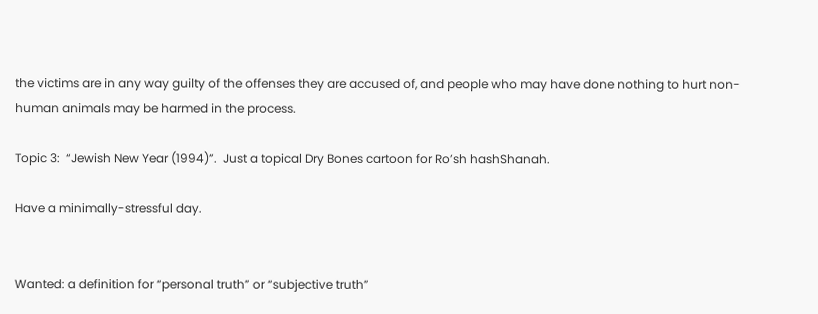the victims are in any way guilty of the offenses they are accused of, and people who may have done nothing to hurt non-human animals may be harmed in the process.

Topic 3:  “Jewish New Year (1994)”.  Just a topical Dry Bones cartoon for Ro’sh hashShanah.

Have a minimally-stressful day.


Wanted: a definition for “personal truth” or “subjective truth”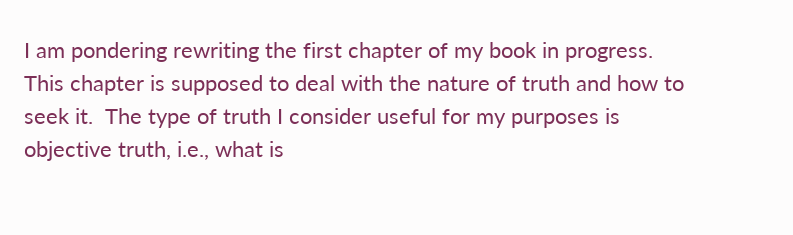I am pondering rewriting the first chapter of my book in progress.  This chapter is supposed to deal with the nature of truth and how to seek it.  The type of truth I consider useful for my purposes is objective truth, i.e., what is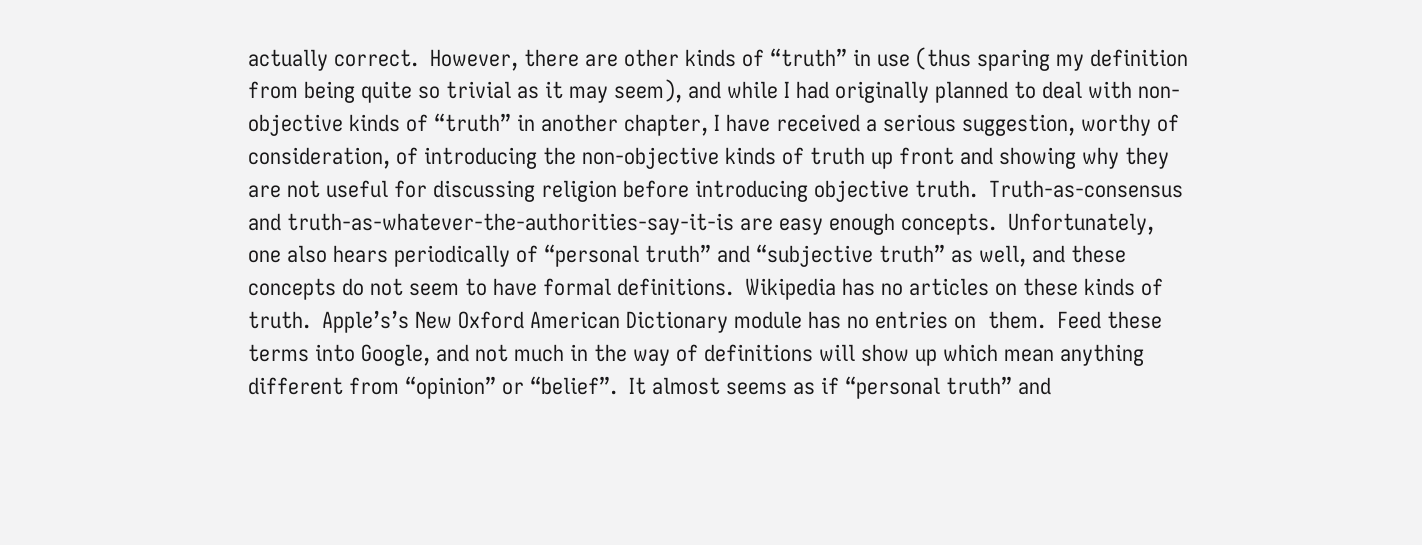actually correct.  However, there are other kinds of “truth” in use (thus sparing my definition from being quite so trivial as it may seem), and while I had originally planned to deal with non-objective kinds of “truth” in another chapter, I have received a serious suggestion, worthy of consideration, of introducing the non-objective kinds of truth up front and showing why they are not useful for discussing religion before introducing objective truth.  Truth-as-consensus and truth-as-whatever-the-authorities-say-it-is are easy enough concepts.  Unfortunately, one also hears periodically of “personal truth” and “subjective truth” as well, and these concepts do not seem to have formal definitions.  Wikipedia has no articles on these kinds of truth.  Apple’s’s New Oxford American Dictionary module has no entries on  them.  Feed these terms into Google, and not much in the way of definitions will show up which mean anything different from “opinion” or “belief”.  It almost seems as if “personal truth” and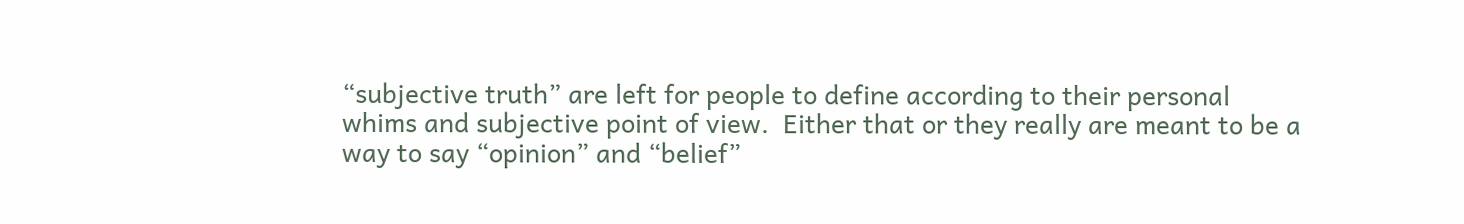“subjective truth” are left for people to define according to their personal whims and subjective point of view.  Either that or they really are meant to be a way to say “opinion” and “belief”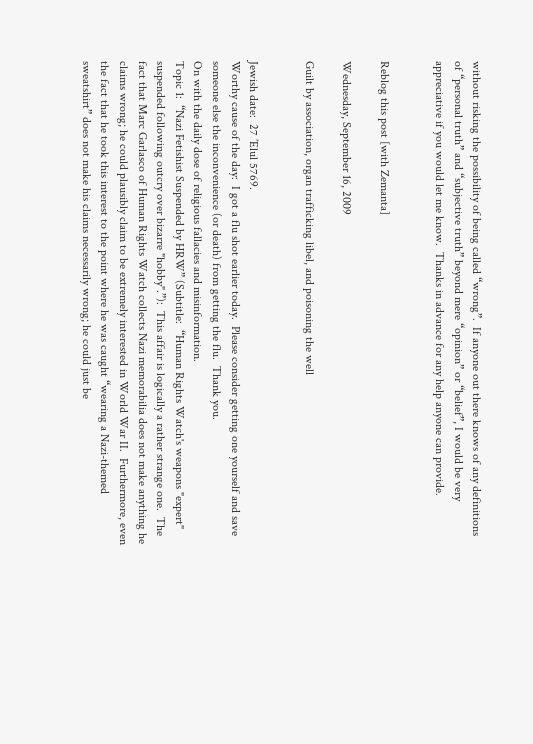without risking the possibility of being called “wrong”.  If anyone out there knows of any definitions of “personal truth” and “subjective truth” beyond mere “opinion” or “belief”, I would be very appreciative if you would let me know.  Thanks in advance for any help anyone can provide.


Reblog this post [with Zemanta]

Wednesday, September 16, 2009

Guilt by association, organ trafficking libel, and poisoning the well


Jewish date:  27 ’Elul 5769.
Worthy cause of the day:  I got a flu shot earlier today.  Please consider getting one yourself and save someone else the inconvenience (or death) from getting the flu.  Thank you.
On with the daily dose of religious fallacies and misinformation.
Topic 1:  “Nazi Fetishist Suspended by HRW” (Subtitle:  “Human Rights Watch's weapons "expert" suspended following outcry over bizarre "hobby".”):  This affair is logically a rather strange one.  The fact that Marc Garlasco of Human Rights Watch collects Nazi memorabilia does not make anything he claims wrong; he could plausibly claim to be extremely interested in World War II.  Furthermore, even the fact that he took this interest to the point where he was caught “wearing a Nazi-themed sweatshirt” does not make his claims necessarily wrong; he could just be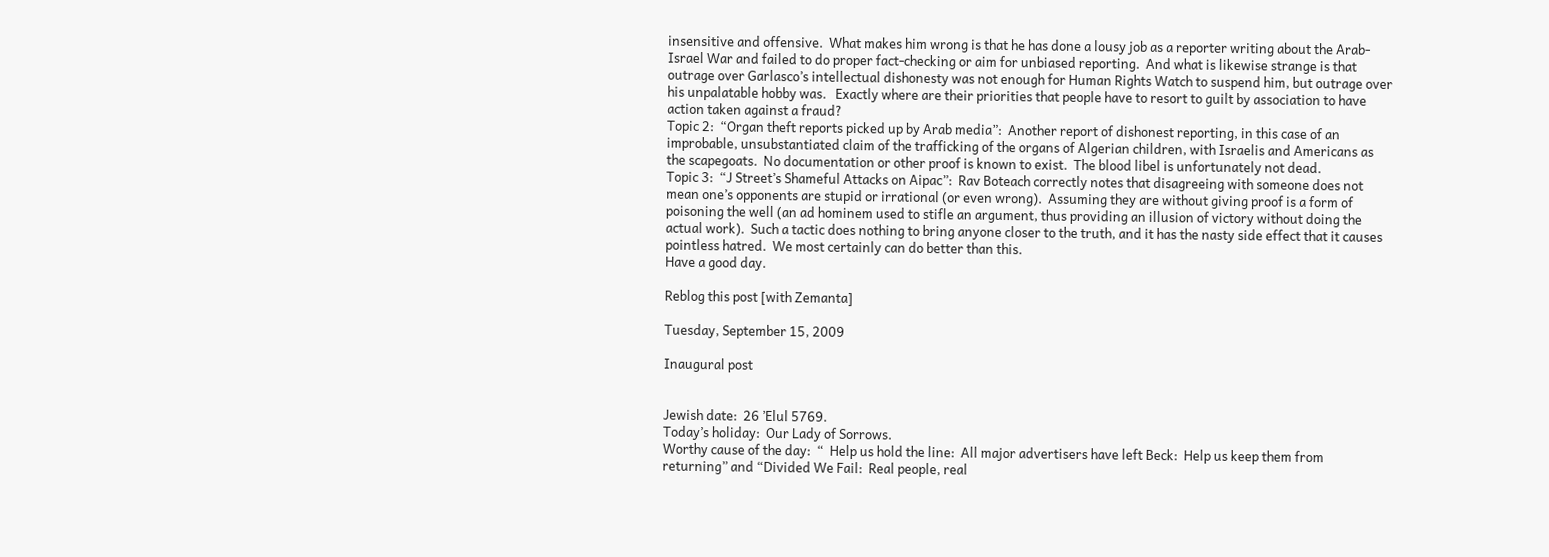insensitive and offensive.  What makes him wrong is that he has done a lousy job as a reporter writing about the Arab-Israel War and failed to do proper fact-checking or aim for unbiased reporting.  And what is likewise strange is that outrage over Garlasco’s intellectual dishonesty was not enough for Human Rights Watch to suspend him, but outrage over his unpalatable hobby was.   Exactly where are their priorities that people have to resort to guilt by association to have action taken against a fraud?
Topic 2:  “Organ theft reports picked up by Arab media”:  Another report of dishonest reporting, in this case of an improbable, unsubstantiated claim of the trafficking of the organs of Algerian children, with Israelis and Americans as the scapegoats.  No documentation or other proof is known to exist.  The blood libel is unfortunately not dead.
Topic 3:  “J Street’s Shameful Attacks on Aipac”:  Rav Boteach correctly notes that disagreeing with someone does not mean one’s opponents are stupid or irrational (or even wrong).  Assuming they are without giving proof is a form of poisoning the well (an ad hominem used to stifle an argument, thus providing an illusion of victory without doing the actual work).  Such a tactic does nothing to bring anyone closer to the truth, and it has the nasty side effect that it causes pointless hatred.  We most certainly can do better than this.
Have a good day.

Reblog this post [with Zemanta]

Tuesday, September 15, 2009

Inaugural post


Jewish date:  26 ’Elul 5769.
Today’s holiday:  Our Lady of Sorrows.
Worthy cause of the day:  “  Help us hold the line:  All major advertisers have left Beck:  Help us keep them from returning” and “Divided We Fail:  Real people, real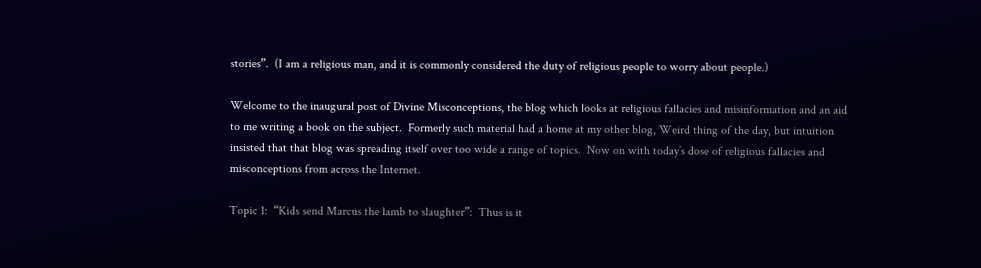stories”.  (I am a religious man, and it is commonly considered the duty of religious people to worry about people.)

Welcome to the inaugural post of Divine Misconceptions, the blog which looks at religious fallacies and misinformation and an aid to me writing a book on the subject.  Formerly such material had a home at my other blog, Weird thing of the day, but intuition insisted that that blog was spreading itself over too wide a range of topics.  Now on with today’s dose of religious fallacies and misconceptions from across the Internet.

Topic 1:  “Kids send Marcus the lamb to slaughter”:  Thus is it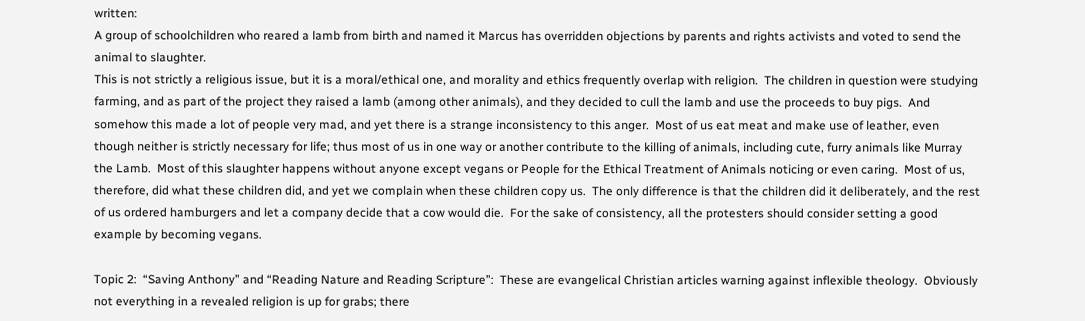written:
A group of schoolchildren who reared a lamb from birth and named it Marcus has overridden objections by parents and rights activists and voted to send the animal to slaughter.
This is not strictly a religious issue, but it is a moral/ethical one, and morality and ethics frequently overlap with religion.  The children in question were studying farming, and as part of the project they raised a lamb (among other animals), and they decided to cull the lamb and use the proceeds to buy pigs.  And somehow this made a lot of people very mad, and yet there is a strange inconsistency to this anger.  Most of us eat meat and make use of leather, even though neither is strictly necessary for life; thus most of us in one way or another contribute to the killing of animals, including cute, furry animals like Murray the Lamb.  Most of this slaughter happens without anyone except vegans or People for the Ethical Treatment of Animals noticing or even caring.  Most of us, therefore, did what these children did, and yet we complain when these children copy us.  The only difference is that the children did it deliberately, and the rest of us ordered hamburgers and let a company decide that a cow would die.  For the sake of consistency, all the protesters should consider setting a good example by becoming vegans.

Topic 2:  “Saving Anthony” and “Reading Nature and Reading Scripture”:  These are evangelical Christian articles warning against inflexible theology.  Obviously not everything in a revealed religion is up for grabs; there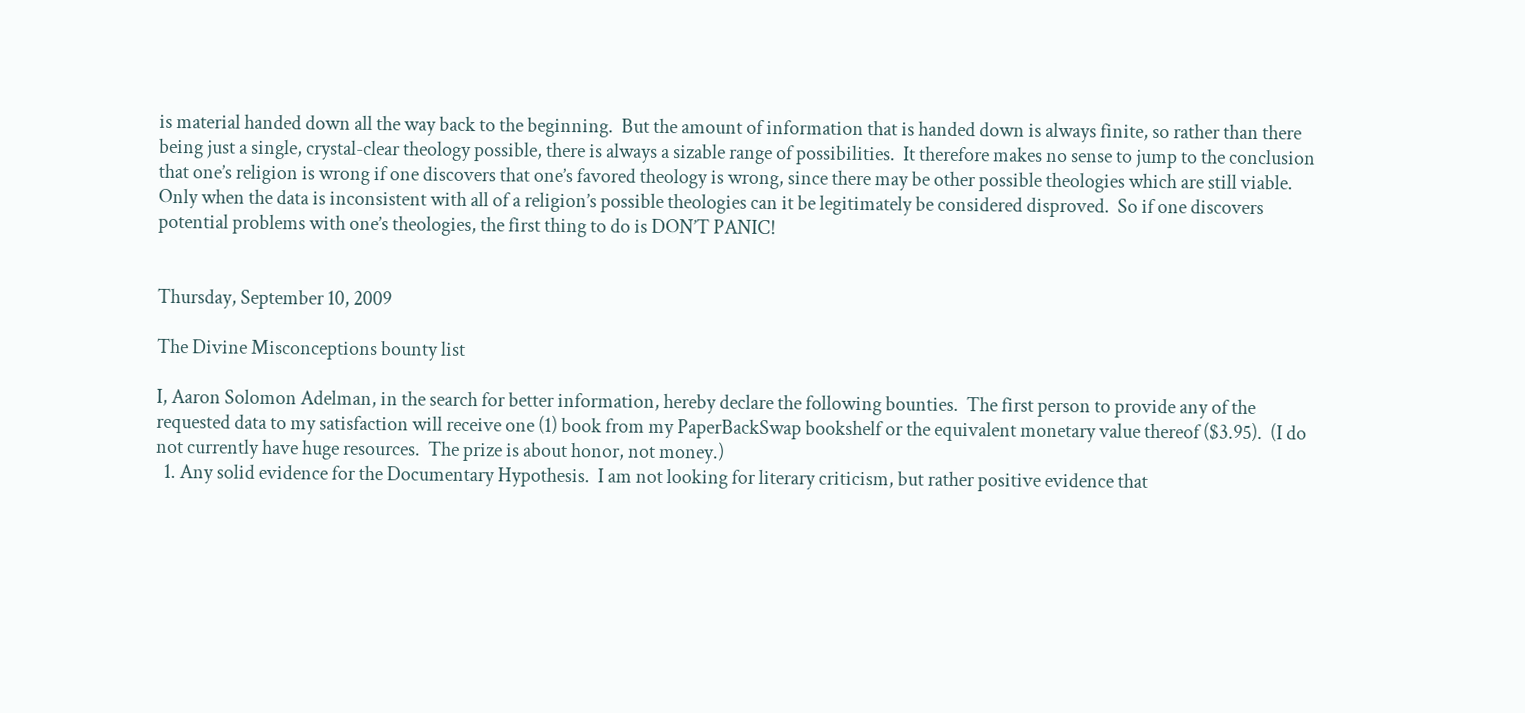is material handed down all the way back to the beginning.  But the amount of information that is handed down is always finite, so rather than there being just a single, crystal-clear theology possible, there is always a sizable range of possibilities.  It therefore makes no sense to jump to the conclusion that one’s religion is wrong if one discovers that one’s favored theology is wrong, since there may be other possible theologies which are still viable.  Only when the data is inconsistent with all of a religion’s possible theologies can it be legitimately be considered disproved.  So if one discovers potential problems with one’s theologies, the first thing to do is DON’T PANIC!


Thursday, September 10, 2009

The Divine Misconceptions bounty list

I, Aaron Solomon Adelman, in the search for better information, hereby declare the following bounties.  The first person to provide any of the requested data to my satisfaction will receive one (1) book from my PaperBackSwap bookshelf or the equivalent monetary value thereof ($3.95).  (I do not currently have huge resources.  The prize is about honor, not money.)
  1. Any solid evidence for the Documentary Hypothesis.  I am not looking for literary criticism, but rather positive evidence that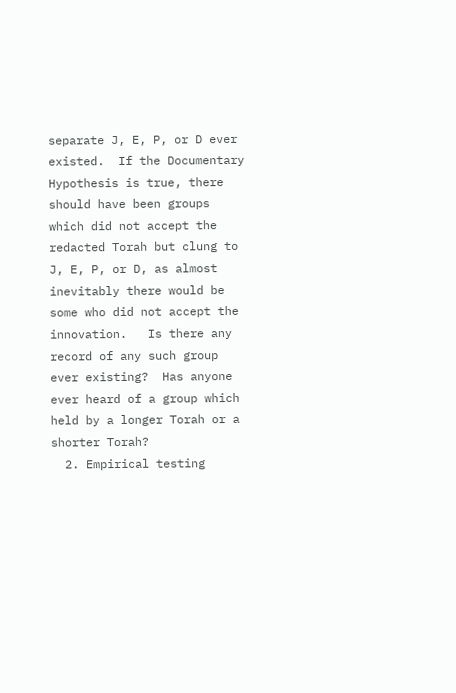separate J, E, P, or D ever existed.  If the Documentary Hypothesis is true, there should have been groups which did not accept the redacted Torah but clung to J, E, P, or D, as almost inevitably there would be some who did not accept the innovation.   Is there any record of any such group ever existing?  Has anyone ever heard of a group which held by a longer Torah or a shorter Torah?
  2. Empirical testing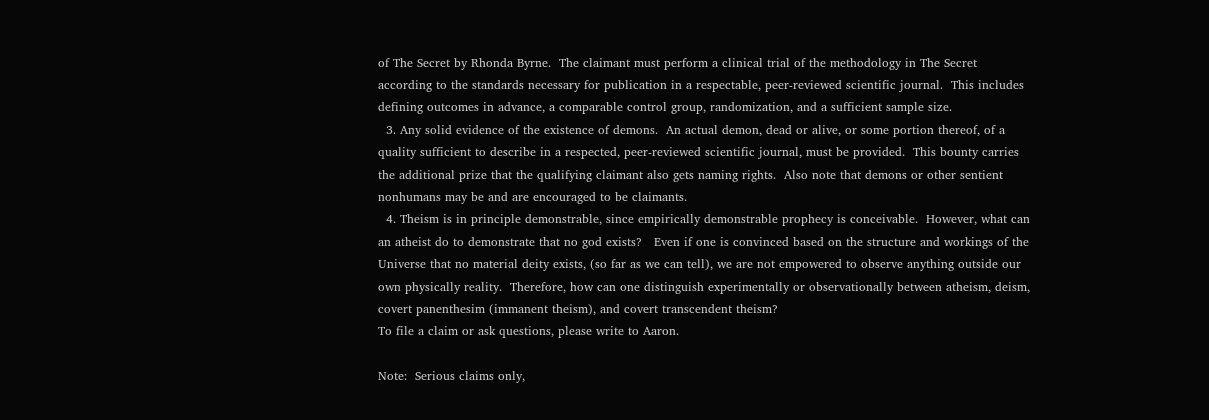of The Secret by Rhonda Byrne.  The claimant must perform a clinical trial of the methodology in The Secret according to the standards necessary for publication in a respectable, peer-reviewed scientific journal.  This includes defining outcomes in advance, a comparable control group, randomization, and a sufficient sample size.
  3. Any solid evidence of the existence of demons.  An actual demon, dead or alive, or some portion thereof, of a quality sufficient to describe in a respected, peer-reviewed scientific journal, must be provided.  This bounty carries the additional prize that the qualifying claimant also gets naming rights.  Also note that demons or other sentient nonhumans may be and are encouraged to be claimants.
  4. Theism is in principle demonstrable, since empirically demonstrable prophecy is conceivable.  However, what can an atheist do to demonstrate that no god exists?   Even if one is convinced based on the structure and workings of the Universe that no material deity exists, (so far as we can tell), we are not empowered to observe anything outside our own physically reality.  Therefore, how can one distinguish experimentally or observationally between atheism, deism, covert panenthesim (immanent theism), and covert transcendent theism?
To file a claim or ask questions, please write to Aaron.

Note:  Serious claims only,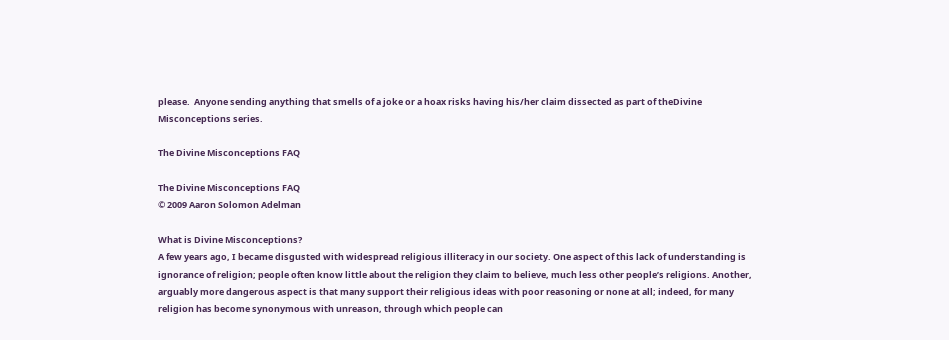please.  Anyone sending anything that smells of a joke or a hoax risks having his/her claim dissected as part of theDivine Misconceptions series.

The Divine Misconceptions FAQ

The Divine Misconceptions FAQ
© 2009 Aaron Solomon Adelman

What is Divine Misconceptions?
A few years ago, I became disgusted with widespread religious illiteracy in our society. One aspect of this lack of understanding is ignorance of religion; people often know little about the religion they claim to believe, much less other people’s religions. Another, arguably more dangerous aspect is that many support their religious ideas with poor reasoning or none at all; indeed, for many religion has become synonymous with unreason, through which people can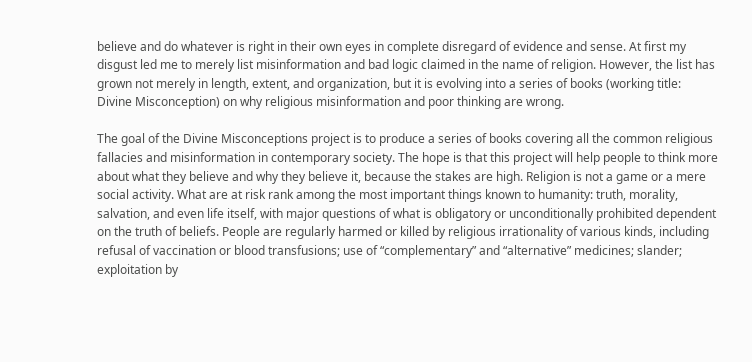believe and do whatever is right in their own eyes in complete disregard of evidence and sense. At first my disgust led me to merely list misinformation and bad logic claimed in the name of religion. However, the list has grown not merely in length, extent, and organization, but it is evolving into a series of books (working title:  Divine Misconception) on why religious misinformation and poor thinking are wrong.

The goal of the Divine Misconceptions project is to produce a series of books covering all the common religious fallacies and misinformation in contemporary society. The hope is that this project will help people to think more about what they believe and why they believe it, because the stakes are high. Religion is not a game or a mere social activity. What are at risk rank among the most important things known to humanity: truth, morality, salvation, and even life itself, with major questions of what is obligatory or unconditionally prohibited dependent on the truth of beliefs. People are regularly harmed or killed by religious irrationality of various kinds, including refusal of vaccination or blood transfusions; use of “complementary” and “alternative” medicines; slander; exploitation by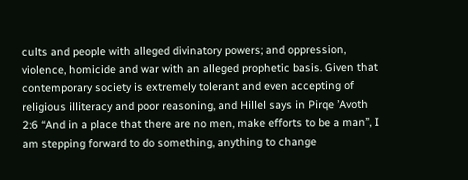cults and people with alleged divinatory powers; and oppression, violence, homicide and war with an alleged prophetic basis. Given that contemporary society is extremely tolerant and even accepting of religious illiteracy and poor reasoning, and Hillel says in Pirqe ’Avoth 2:6 “And in a place that there are no men, make efforts to be a man”, I am stepping forward to do something, anything to change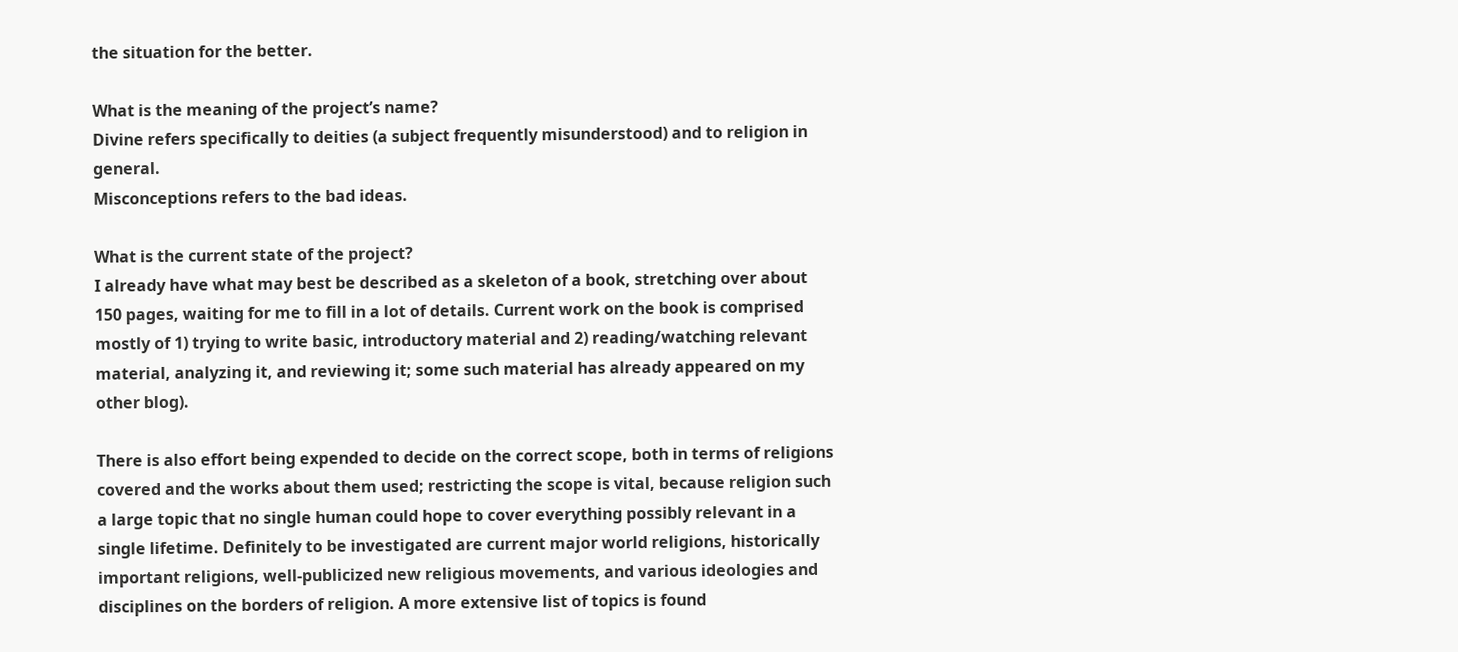the situation for the better.

What is the meaning of the project’s name?
Divine refers specifically to deities (a subject frequently misunderstood) and to religion in general.
Misconceptions refers to the bad ideas.

What is the current state of the project?
I already have what may best be described as a skeleton of a book, stretching over about 150 pages, waiting for me to fill in a lot of details. Current work on the book is comprised mostly of 1) trying to write basic, introductory material and 2) reading/watching relevant material, analyzing it, and reviewing it; some such material has already appeared on my other blog).

There is also effort being expended to decide on the correct scope, both in terms of religions covered and the works about them used; restricting the scope is vital, because religion such a large topic that no single human could hope to cover everything possibly relevant in a single lifetime. Definitely to be investigated are current major world religions, historically important religions, well-publicized new religious movements, and various ideologies and disciplines on the borders of religion. A more extensive list of topics is found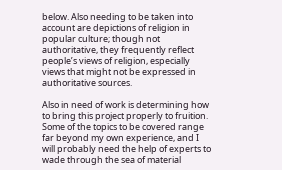below. Also needing to be taken into account are depictions of religion in popular culture; though not authoritative, they frequently reflect people’s views of religion, especially views that might not be expressed in authoritative sources.

Also in need of work is determining how to bring this project properly to fruition. Some of the topics to be covered range far beyond my own experience, and I will probably need the help of experts to wade through the sea of material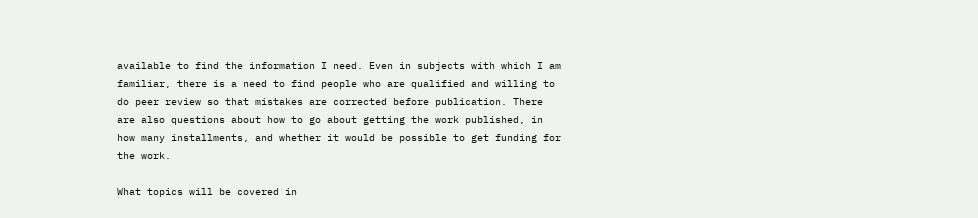available to find the information I need. Even in subjects with which I am familiar, there is a need to find people who are qualified and willing to do peer review so that mistakes are corrected before publication. There are also questions about how to go about getting the work published, in how many installments, and whether it would be possible to get funding for the work.

What topics will be covered in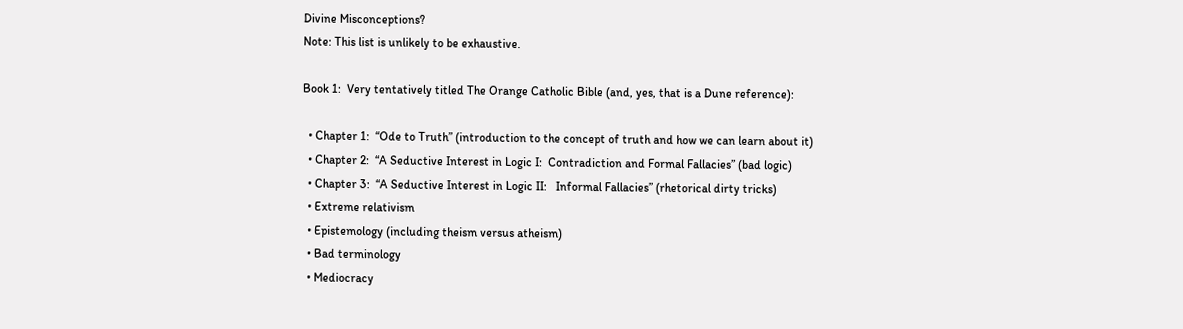Divine Misconceptions?
Note: This list is unlikely to be exhaustive.

Book 1:  Very tentatively titled The Orange Catholic Bible (and, yes, that is a Dune reference):

  • Chapter 1:  “Ode to Truth” (introduction to the concept of truth and how we can learn about it)
  • Chapter 2:  “A Seductive Interest in Logic I:  Contradiction and Formal Fallacies” (bad logic)
  • Chapter 3:  “A Seductive Interest in Logic II:   Informal Fallacies” (rhetorical dirty tricks)
  • Extreme relativism
  • Epistemology (including theism versus atheism)
  • Bad terminology
  • Mediocracy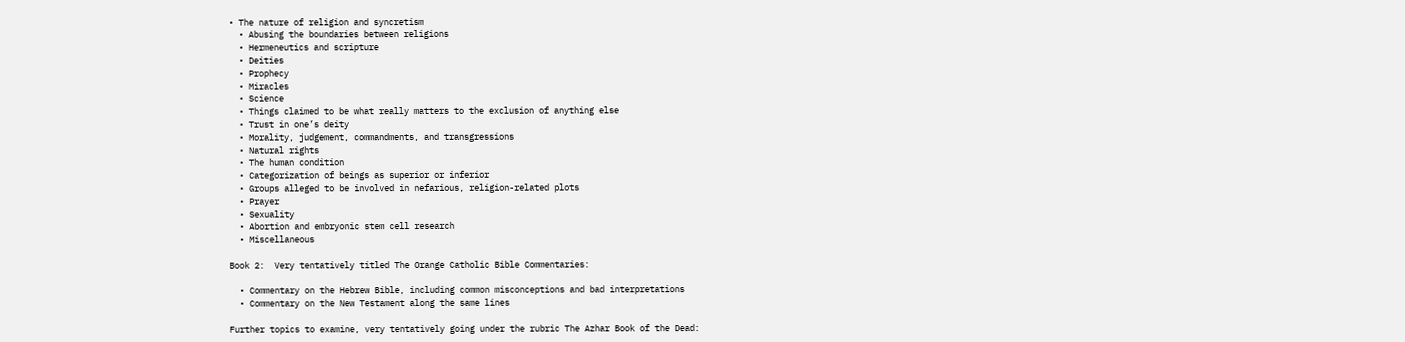• The nature of religion and syncretism
  • Abusing the boundaries between religions
  • Hermeneutics and scripture
  • Deities
  • Prophecy
  • Miracles
  • Science
  • Things claimed to be what really matters to the exclusion of anything else
  • Trust in one’s deity
  • Morality, judgement, commandments, and transgressions
  • Natural rights
  • The human condition
  • Categorization of beings as superior or inferior
  • Groups alleged to be involved in nefarious, religion-related plots
  • Prayer
  • Sexuality
  • Abortion and embryonic stem cell research
  • Miscellaneous

Book 2:  Very tentatively titled The Orange Catholic Bible Commentaries:

  • Commentary on the Hebrew Bible, including common misconceptions and bad interpretations
  • Commentary on the New Testament along the same lines

Further topics to examine, very tentatively going under the rubric The Azhar Book of the Dead: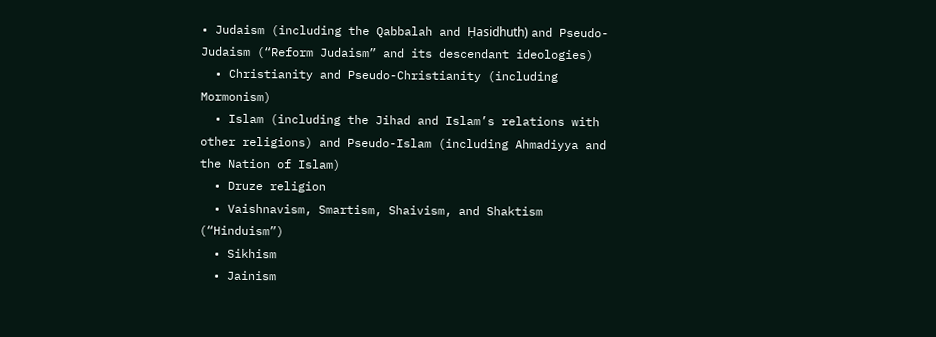• Judaism (including the Qabbalah and Ḥasidhuth) and Pseudo-Judaism (“Reform Judaism” and its descendant ideologies)
  • Christianity and Pseudo-Christianity (including Mormonism)
  • Islam (including the Jihad and Islam’s relations with other religions) and Pseudo-Islam (including Ahmadiyya and the Nation of Islam)
  • Druze religion
  • Vaishnavism, Smartism, Shaivism, and Shaktism (“Hinduism”)
  • Sikhism
  • Jainism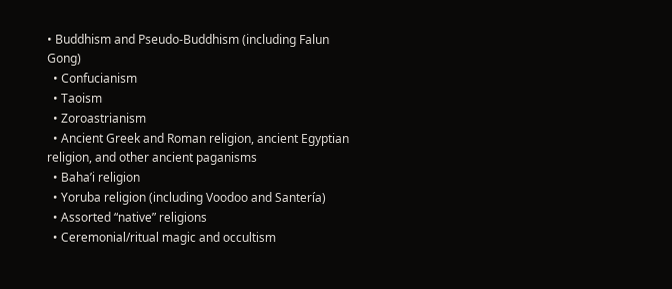• Buddhism and Pseudo-Buddhism (including Falun Gong)
  • Confucianism
  • Taoism
  • Zoroastrianism
  • Ancient Greek and Roman religion, ancient Egyptian religion, and other ancient paganisms
  • Baha’i religion
  • Yoruba religion (including Voodoo and Santería)
  • Assorted “native” religions
  • Ceremonial/ritual magic and occultism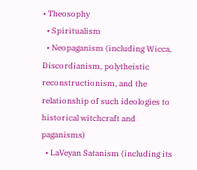• Theosophy
  • Spiritualism
  • Neopaganism (including Wicca, Discordianism, polytheistic reconstructionism, and the relationship of such ideologies to historical witchcraft and paganisms)
  • LaVeyan Satanism (including its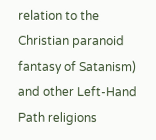relation to the Christian paranoid fantasy of Satanism) and other Left-Hand Path religions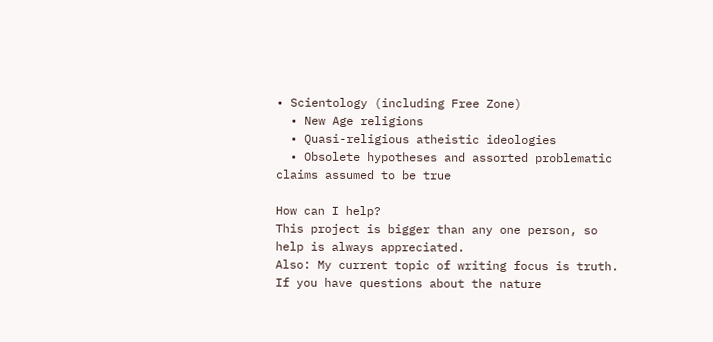• Scientology (including Free Zone)
  • New Age religions
  • Quasi-religious atheistic ideologies
  • Obsolete hypotheses and assorted problematic claims assumed to be true

How can I help?
This project is bigger than any one person, so help is always appreciated.
Also: My current topic of writing focus is truth. If you have questions about the nature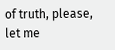of truth, please, let me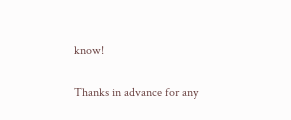know!

Thanks in advance for any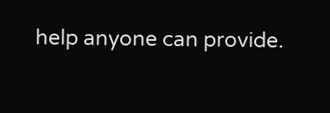help anyone can provide.